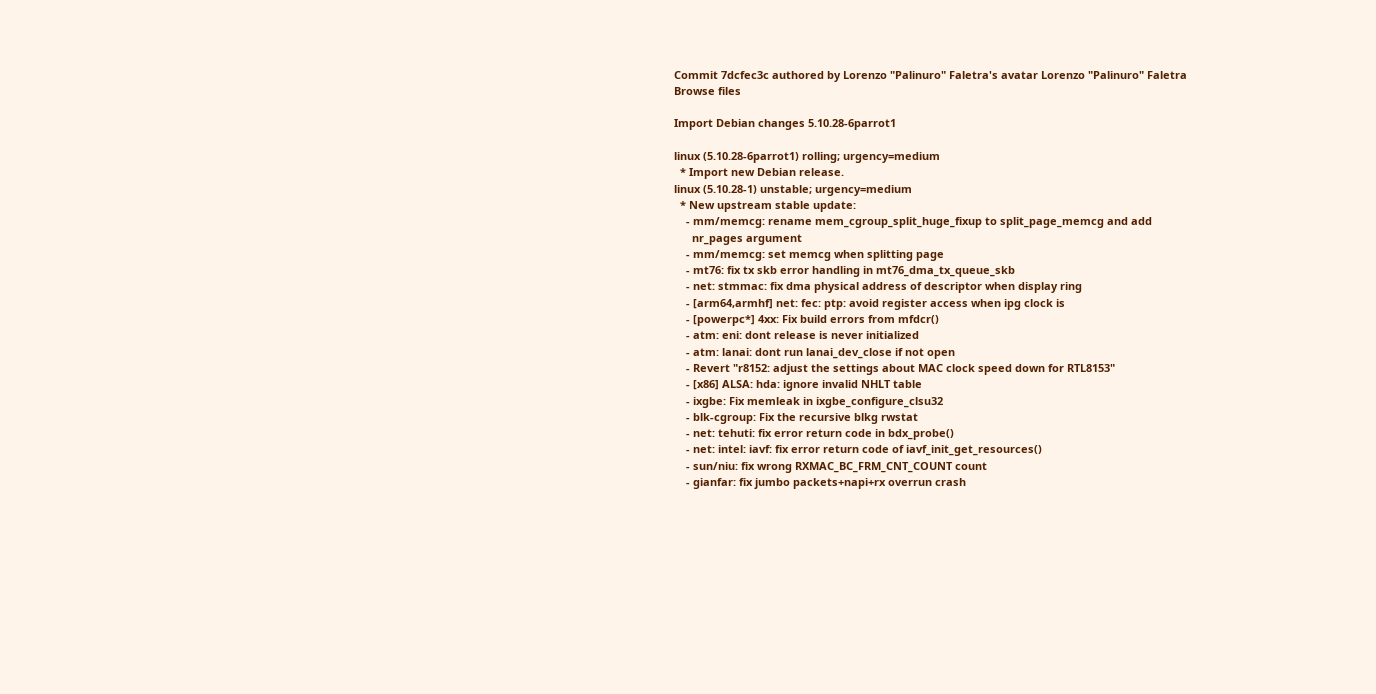Commit 7dcfec3c authored by Lorenzo "Palinuro" Faletra's avatar Lorenzo "Palinuro" Faletra
Browse files

Import Debian changes 5.10.28-6parrot1

linux (5.10.28-6parrot1) rolling; urgency=medium
  * Import new Debian release.
linux (5.10.28-1) unstable; urgency=medium
  * New upstream stable update:
    - mm/memcg: rename mem_cgroup_split_huge_fixup to split_page_memcg and add
      nr_pages argument
    - mm/memcg: set memcg when splitting page
    - mt76: fix tx skb error handling in mt76_dma_tx_queue_skb
    - net: stmmac: fix dma physical address of descriptor when display ring
    - [arm64,armhf] net: fec: ptp: avoid register access when ipg clock is
    - [powerpc*] 4xx: Fix build errors from mfdcr()
    - atm: eni: dont release is never initialized
    - atm: lanai: dont run lanai_dev_close if not open
    - Revert "r8152: adjust the settings about MAC clock speed down for RTL8153"
    - [x86] ALSA: hda: ignore invalid NHLT table
    - ixgbe: Fix memleak in ixgbe_configure_clsu32
    - blk-cgroup: Fix the recursive blkg rwstat
    - net: tehuti: fix error return code in bdx_probe()
    - net: intel: iavf: fix error return code of iavf_init_get_resources()
    - sun/niu: fix wrong RXMAC_BC_FRM_CNT_COUNT count
    - gianfar: fix jumbo packets+napi+rx overrun crash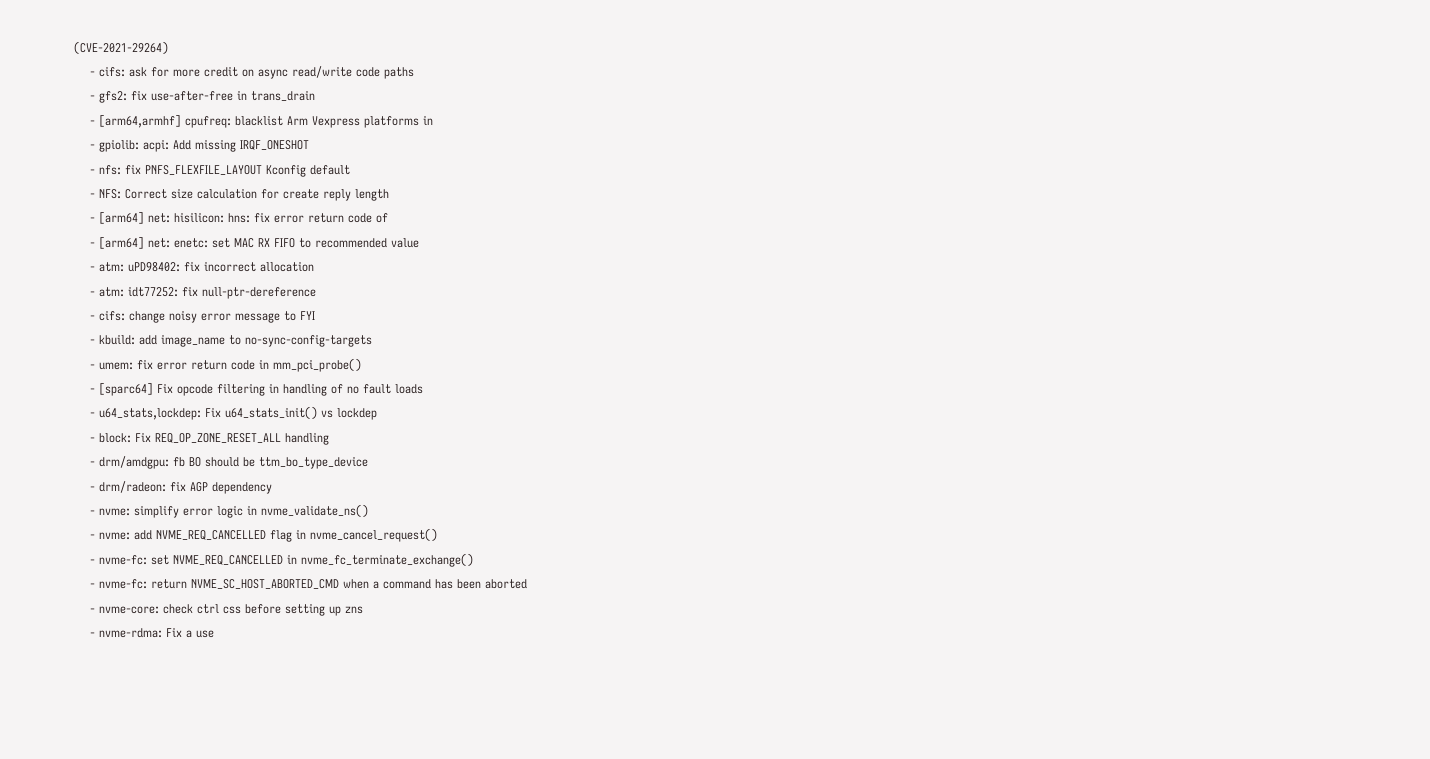(CVE-2021-29264)
    - cifs: ask for more credit on async read/write code paths
    - gfs2: fix use-after-free in trans_drain
    - [arm64,armhf] cpufreq: blacklist Arm Vexpress platforms in
    - gpiolib: acpi: Add missing IRQF_ONESHOT
    - nfs: fix PNFS_FLEXFILE_LAYOUT Kconfig default
    - NFS: Correct size calculation for create reply length
    - [arm64] net: hisilicon: hns: fix error return code of
    - [arm64] net: enetc: set MAC RX FIFO to recommended value
    - atm: uPD98402: fix incorrect allocation
    - atm: idt77252: fix null-ptr-dereference
    - cifs: change noisy error message to FYI
    - kbuild: add image_name to no-sync-config-targets
    - umem: fix error return code in mm_pci_probe()
    - [sparc64] Fix opcode filtering in handling of no fault loads
    - u64_stats,lockdep: Fix u64_stats_init() vs lockdep
    - block: Fix REQ_OP_ZONE_RESET_ALL handling
    - drm/amdgpu: fb BO should be ttm_bo_type_device
    - drm/radeon: fix AGP dependency
    - nvme: simplify error logic in nvme_validate_ns()
    - nvme: add NVME_REQ_CANCELLED flag in nvme_cancel_request()
    - nvme-fc: set NVME_REQ_CANCELLED in nvme_fc_terminate_exchange()
    - nvme-fc: return NVME_SC_HOST_ABORTED_CMD when a command has been aborted
    - nvme-core: check ctrl css before setting up zns
    - nvme-rdma: Fix a use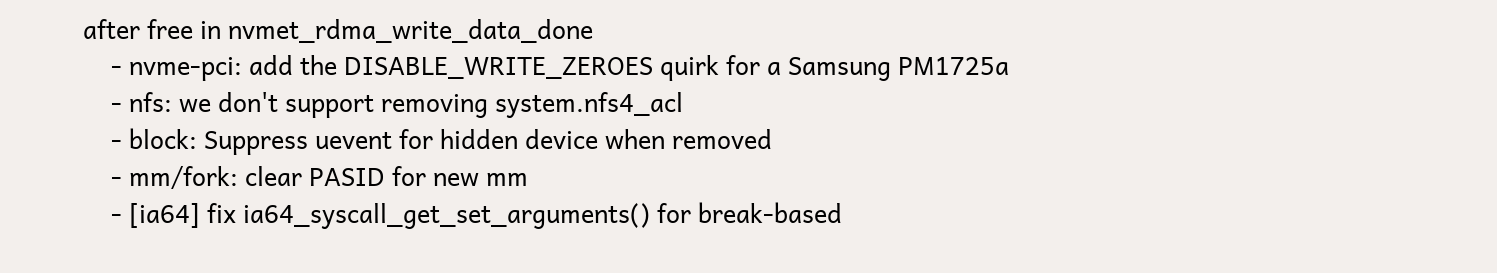after free in nvmet_rdma_write_data_done
    - nvme-pci: add the DISABLE_WRITE_ZEROES quirk for a Samsung PM1725a
    - nfs: we don't support removing system.nfs4_acl
    - block: Suppress uevent for hidden device when removed
    - mm/fork: clear PASID for new mm
    - [ia64] fix ia64_syscall_get_set_arguments() for break-based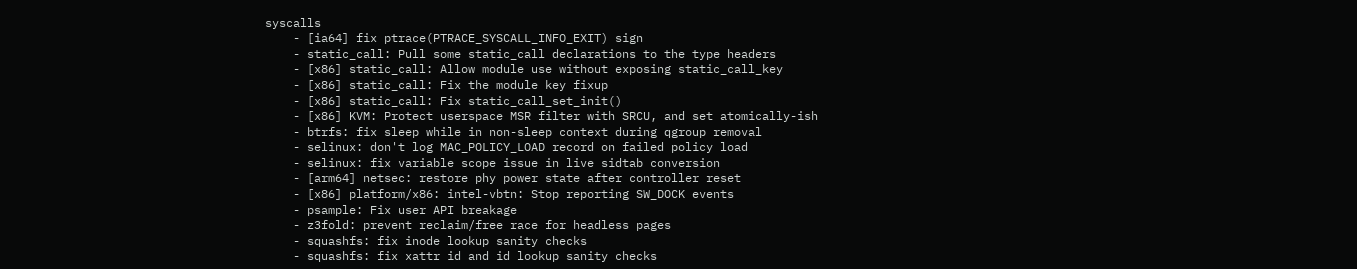syscalls
    - [ia64] fix ptrace(PTRACE_SYSCALL_INFO_EXIT) sign
    - static_call: Pull some static_call declarations to the type headers
    - [x86] static_call: Allow module use without exposing static_call_key
    - [x86] static_call: Fix the module key fixup
    - [x86] static_call: Fix static_call_set_init()
    - [x86] KVM: Protect userspace MSR filter with SRCU, and set atomically-ish
    - btrfs: fix sleep while in non-sleep context during qgroup removal
    - selinux: don't log MAC_POLICY_LOAD record on failed policy load
    - selinux: fix variable scope issue in live sidtab conversion
    - [arm64] netsec: restore phy power state after controller reset
    - [x86] platform/x86: intel-vbtn: Stop reporting SW_DOCK events
    - psample: Fix user API breakage
    - z3fold: prevent reclaim/free race for headless pages
    - squashfs: fix inode lookup sanity checks
    - squashfs: fix xattr id and id lookup sanity checks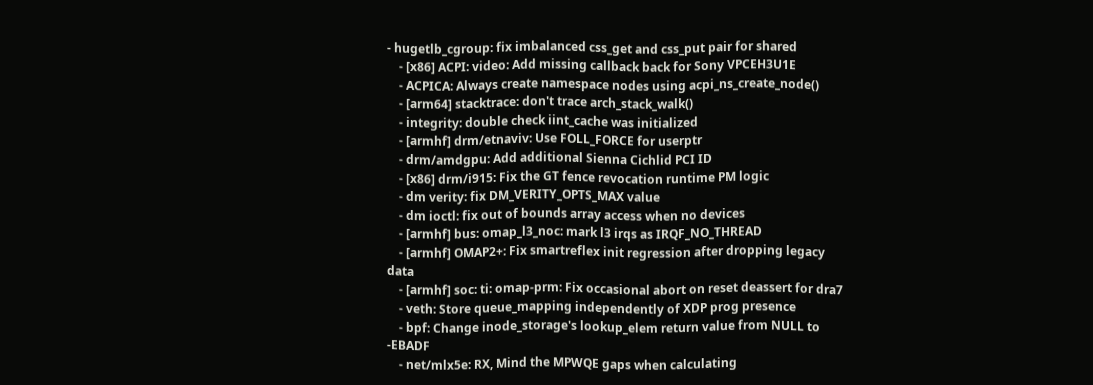- hugetlb_cgroup: fix imbalanced css_get and css_put pair for shared
    - [x86] ACPI: video: Add missing callback back for Sony VPCEH3U1E
    - ACPICA: Always create namespace nodes using acpi_ns_create_node()
    - [arm64] stacktrace: don't trace arch_stack_walk()
    - integrity: double check iint_cache was initialized
    - [armhf] drm/etnaviv: Use FOLL_FORCE for userptr
    - drm/amdgpu: Add additional Sienna Cichlid PCI ID
    - [x86] drm/i915: Fix the GT fence revocation runtime PM logic
    - dm verity: fix DM_VERITY_OPTS_MAX value
    - dm ioctl: fix out of bounds array access when no devices
    - [armhf] bus: omap_l3_noc: mark l3 irqs as IRQF_NO_THREAD
    - [armhf] OMAP2+: Fix smartreflex init regression after dropping legacy data
    - [armhf] soc: ti: omap-prm: Fix occasional abort on reset deassert for dra7
    - veth: Store queue_mapping independently of XDP prog presence
    - bpf: Change inode_storage's lookup_elem return value from NULL to -EBADF
    - net/mlx5e: RX, Mind the MPWQE gaps when calculating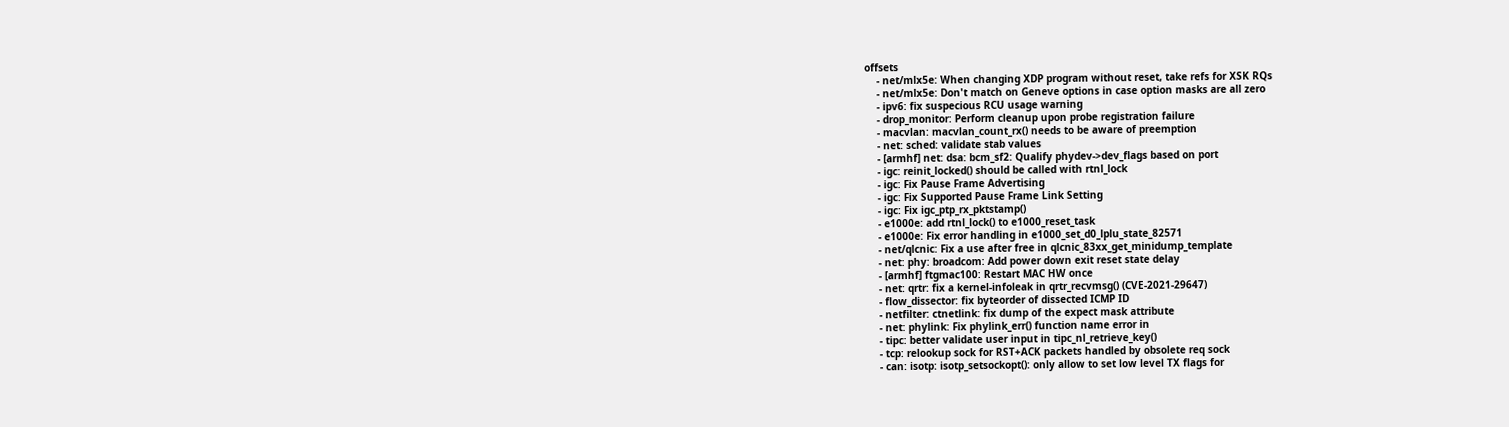offsets
    - net/mlx5e: When changing XDP program without reset, take refs for XSK RQs
    - net/mlx5e: Don't match on Geneve options in case option masks are all zero
    - ipv6: fix suspecious RCU usage warning
    - drop_monitor: Perform cleanup upon probe registration failure
    - macvlan: macvlan_count_rx() needs to be aware of preemption
    - net: sched: validate stab values
    - [armhf] net: dsa: bcm_sf2: Qualify phydev->dev_flags based on port
    - igc: reinit_locked() should be called with rtnl_lock
    - igc: Fix Pause Frame Advertising
    - igc: Fix Supported Pause Frame Link Setting
    - igc: Fix igc_ptp_rx_pktstamp()
    - e1000e: add rtnl_lock() to e1000_reset_task
    - e1000e: Fix error handling in e1000_set_d0_lplu_state_82571
    - net/qlcnic: Fix a use after free in qlcnic_83xx_get_minidump_template
    - net: phy: broadcom: Add power down exit reset state delay
    - [armhf] ftgmac100: Restart MAC HW once
    - net: qrtr: fix a kernel-infoleak in qrtr_recvmsg() (CVE-2021-29647)
    - flow_dissector: fix byteorder of dissected ICMP ID
    - netfilter: ctnetlink: fix dump of the expect mask attribute
    - net: phylink: Fix phylink_err() function name error in
    - tipc: better validate user input in tipc_nl_retrieve_key()
    - tcp: relookup sock for RST+ACK packets handled by obsolete req sock
    - can: isotp: isotp_setsockopt(): only allow to set low level TX flags for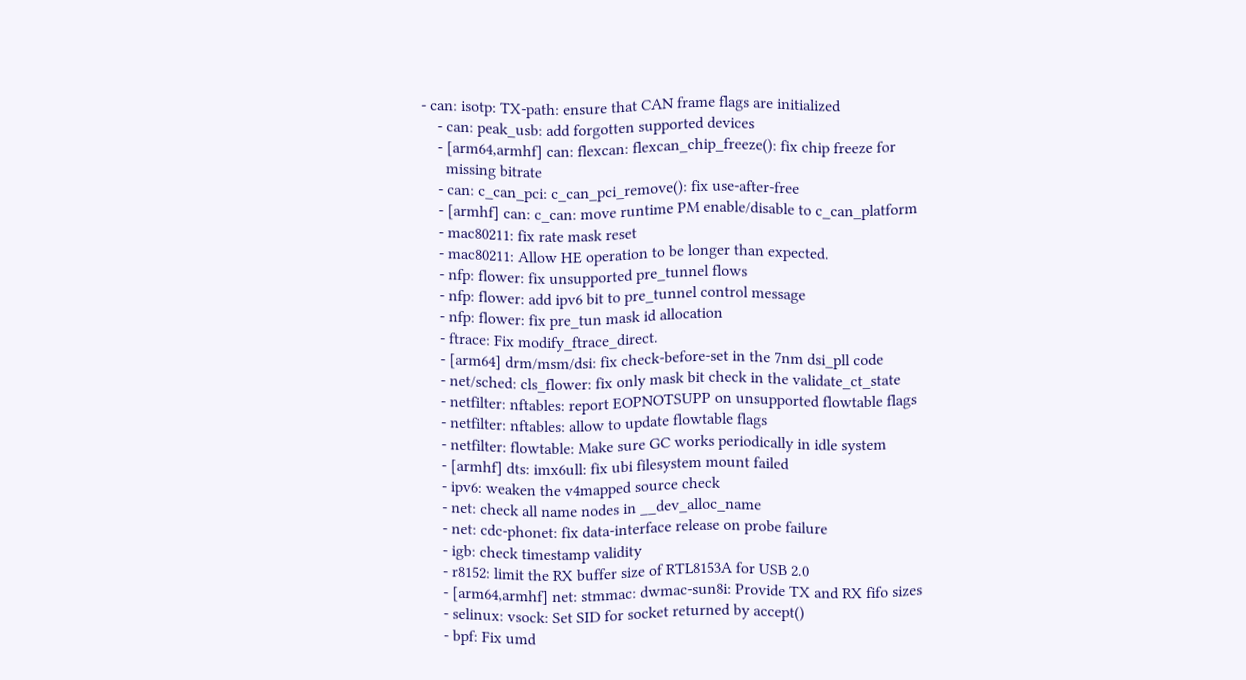- can: isotp: TX-path: ensure that CAN frame flags are initialized
    - can: peak_usb: add forgotten supported devices
    - [arm64,armhf] can: flexcan: flexcan_chip_freeze(): fix chip freeze for
      missing bitrate
    - can: c_can_pci: c_can_pci_remove(): fix use-after-free
    - [armhf] can: c_can: move runtime PM enable/disable to c_can_platform
    - mac80211: fix rate mask reset
    - mac80211: Allow HE operation to be longer than expected.
    - nfp: flower: fix unsupported pre_tunnel flows
    - nfp: flower: add ipv6 bit to pre_tunnel control message
    - nfp: flower: fix pre_tun mask id allocation
    - ftrace: Fix modify_ftrace_direct.
    - [arm64] drm/msm/dsi: fix check-before-set in the 7nm dsi_pll code
    - net/sched: cls_flower: fix only mask bit check in the validate_ct_state
    - netfilter: nftables: report EOPNOTSUPP on unsupported flowtable flags
    - netfilter: nftables: allow to update flowtable flags
    - netfilter: flowtable: Make sure GC works periodically in idle system
    - [armhf] dts: imx6ull: fix ubi filesystem mount failed
    - ipv6: weaken the v4mapped source check
    - net: check all name nodes in __dev_alloc_name
    - net: cdc-phonet: fix data-interface release on probe failure
    - igb: check timestamp validity
    - r8152: limit the RX buffer size of RTL8153A for USB 2.0
    - [arm64,armhf] net: stmmac: dwmac-sun8i: Provide TX and RX fifo sizes
    - selinux: vsock: Set SID for socket returned by accept()
    - bpf: Fix umd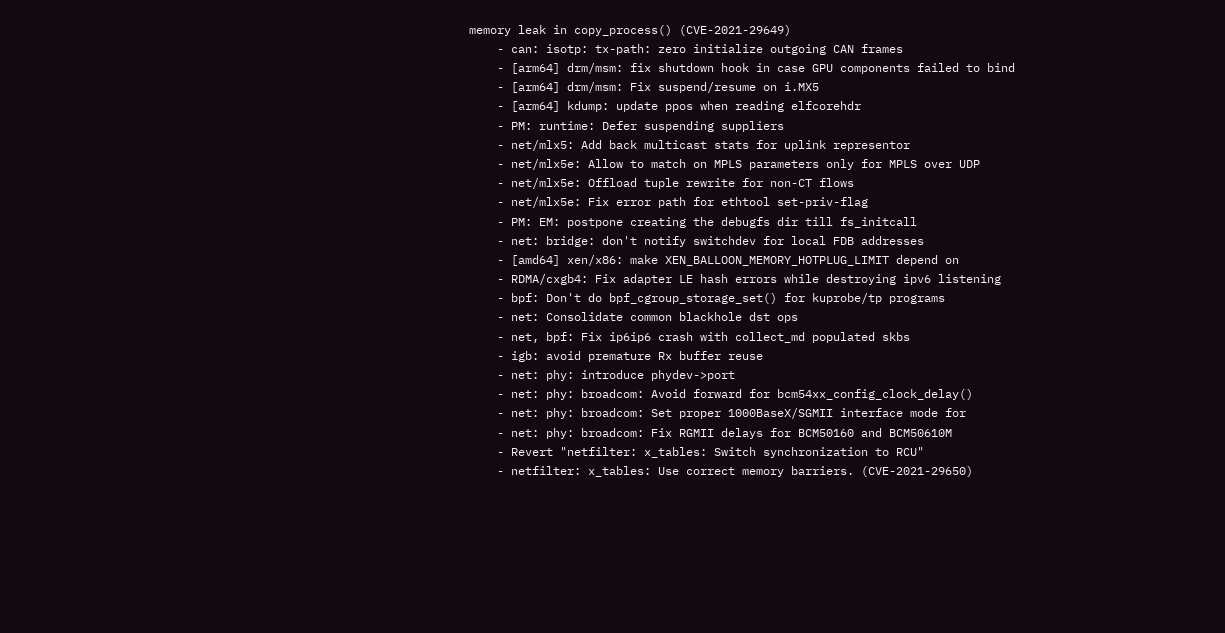memory leak in copy_process() (CVE-2021-29649)
    - can: isotp: tx-path: zero initialize outgoing CAN frames
    - [arm64] drm/msm: fix shutdown hook in case GPU components failed to bind
    - [arm64] drm/msm: Fix suspend/resume on i.MX5
    - [arm64] kdump: update ppos when reading elfcorehdr
    - PM: runtime: Defer suspending suppliers
    - net/mlx5: Add back multicast stats for uplink representor
    - net/mlx5e: Allow to match on MPLS parameters only for MPLS over UDP
    - net/mlx5e: Offload tuple rewrite for non-CT flows
    - net/mlx5e: Fix error path for ethtool set-priv-flag
    - PM: EM: postpone creating the debugfs dir till fs_initcall
    - net: bridge: don't notify switchdev for local FDB addresses
    - [amd64] xen/x86: make XEN_BALLOON_MEMORY_HOTPLUG_LIMIT depend on
    - RDMA/cxgb4: Fix adapter LE hash errors while destroying ipv6 listening
    - bpf: Don't do bpf_cgroup_storage_set() for kuprobe/tp programs
    - net: Consolidate common blackhole dst ops
    - net, bpf: Fix ip6ip6 crash with collect_md populated skbs
    - igb: avoid premature Rx buffer reuse
    - net: phy: introduce phydev->port
    - net: phy: broadcom: Avoid forward for bcm54xx_config_clock_delay()
    - net: phy: broadcom: Set proper 1000BaseX/SGMII interface mode for
    - net: phy: broadcom: Fix RGMII delays for BCM50160 and BCM50610M
    - Revert "netfilter: x_tables: Switch synchronization to RCU"
    - netfilter: x_tables: Use correct memory barriers. (CVE-2021-29650)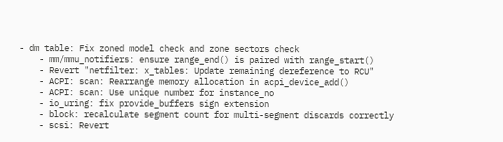- dm table: Fix zoned model check and zone sectors check
    - mm/mmu_notifiers: ensure range_end() is paired with range_start()
    - Revert "netfilter: x_tables: Update remaining dereference to RCU"
    - ACPI: scan: Rearrange memory allocation in acpi_device_add()
    - ACPI: scan: Use unique number for instance_no
    - io_uring: fix provide_buffers sign extension
    - block: recalculate segment count for multi-segment discards correctly
    - scsi: Revert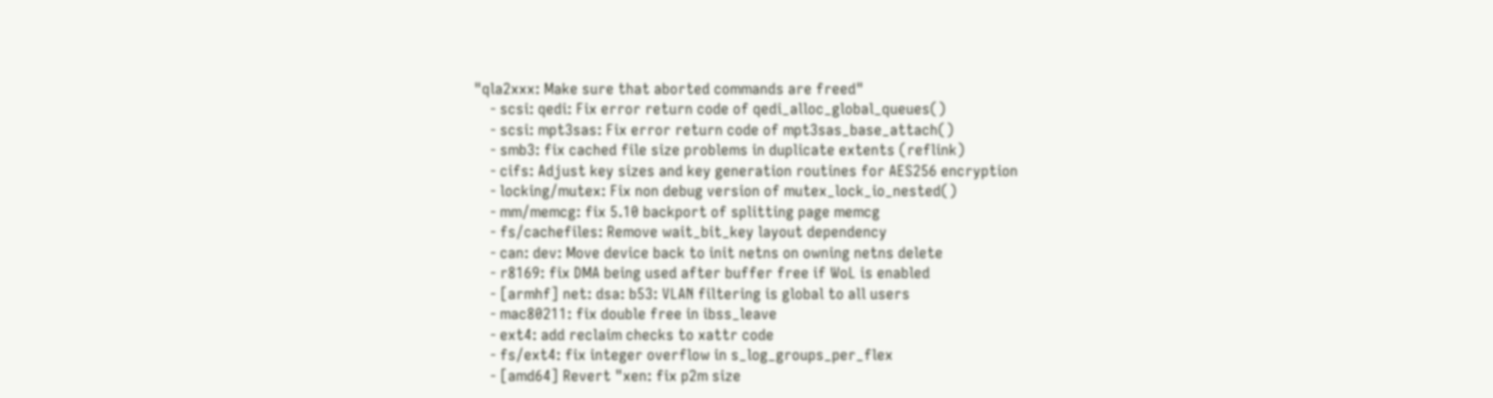"qla2xxx: Make sure that aborted commands are freed"
    - scsi: qedi: Fix error return code of qedi_alloc_global_queues()
    - scsi: mpt3sas: Fix error return code of mpt3sas_base_attach()
    - smb3: fix cached file size problems in duplicate extents (reflink)
    - cifs: Adjust key sizes and key generation routines for AES256 encryption
    - locking/mutex: Fix non debug version of mutex_lock_io_nested()
    - mm/memcg: fix 5.10 backport of splitting page memcg
    - fs/cachefiles: Remove wait_bit_key layout dependency
    - can: dev: Move device back to init netns on owning netns delete
    - r8169: fix DMA being used after buffer free if WoL is enabled
    - [armhf] net: dsa: b53: VLAN filtering is global to all users
    - mac80211: fix double free in ibss_leave
    - ext4: add reclaim checks to xattr code
    - fs/ext4: fix integer overflow in s_log_groups_per_flex
    - [amd64] Revert "xen: fix p2m size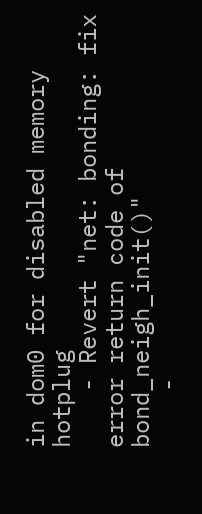in dom0 for disabled memory hotplug
    - Revert "net: bonding: fix error return code of bond_neigh_init()"
    -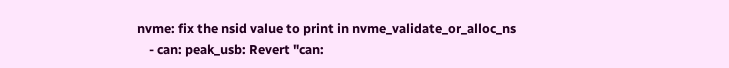nvme: fix the nsid value to print in nvme_validate_or_alloc_ns
    - can: peak_usb: Revert "can: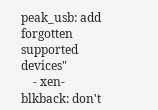peak_usb: add forgotten supported devices"
    - xen-blkback: don't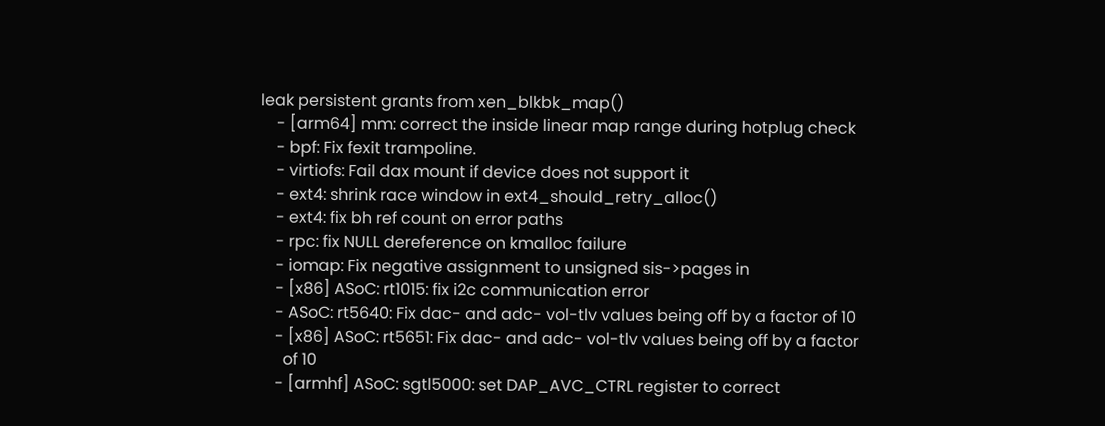leak persistent grants from xen_blkbk_map()
    - [arm64] mm: correct the inside linear map range during hotplug check
    - bpf: Fix fexit trampoline.
    - virtiofs: Fail dax mount if device does not support it
    - ext4: shrink race window in ext4_should_retry_alloc()
    - ext4: fix bh ref count on error paths
    - rpc: fix NULL dereference on kmalloc failure
    - iomap: Fix negative assignment to unsigned sis->pages in
    - [x86] ASoC: rt1015: fix i2c communication error
    - ASoC: rt5640: Fix dac- and adc- vol-tlv values being off by a factor of 10
    - [x86] ASoC: rt5651: Fix dac- and adc- vol-tlv values being off by a factor
      of 10
    - [armhf] ASoC: sgtl5000: set DAP_AVC_CTRL register to correct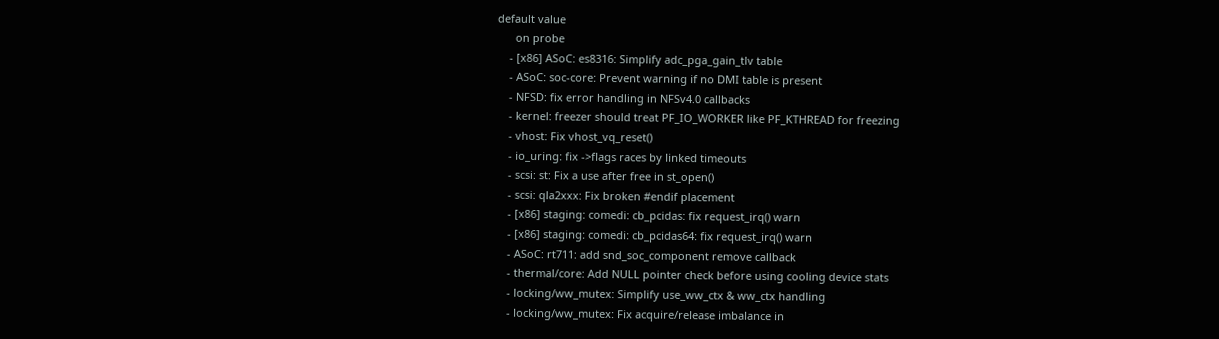default value
      on probe
    - [x86] ASoC: es8316: Simplify adc_pga_gain_tlv table
    - ASoC: soc-core: Prevent warning if no DMI table is present
    - NFSD: fix error handling in NFSv4.0 callbacks
    - kernel: freezer should treat PF_IO_WORKER like PF_KTHREAD for freezing
    - vhost: Fix vhost_vq_reset()
    - io_uring: fix ->flags races by linked timeouts
    - scsi: st: Fix a use after free in st_open()
    - scsi: qla2xxx: Fix broken #endif placement
    - [x86] staging: comedi: cb_pcidas: fix request_irq() warn
    - [x86] staging: comedi: cb_pcidas64: fix request_irq() warn
    - ASoC: rt711: add snd_soc_component remove callback
    - thermal/core: Add NULL pointer check before using cooling device stats
    - locking/ww_mutex: Simplify use_ww_ctx & ww_ctx handling
    - locking/ww_mutex: Fix acquire/release imbalance in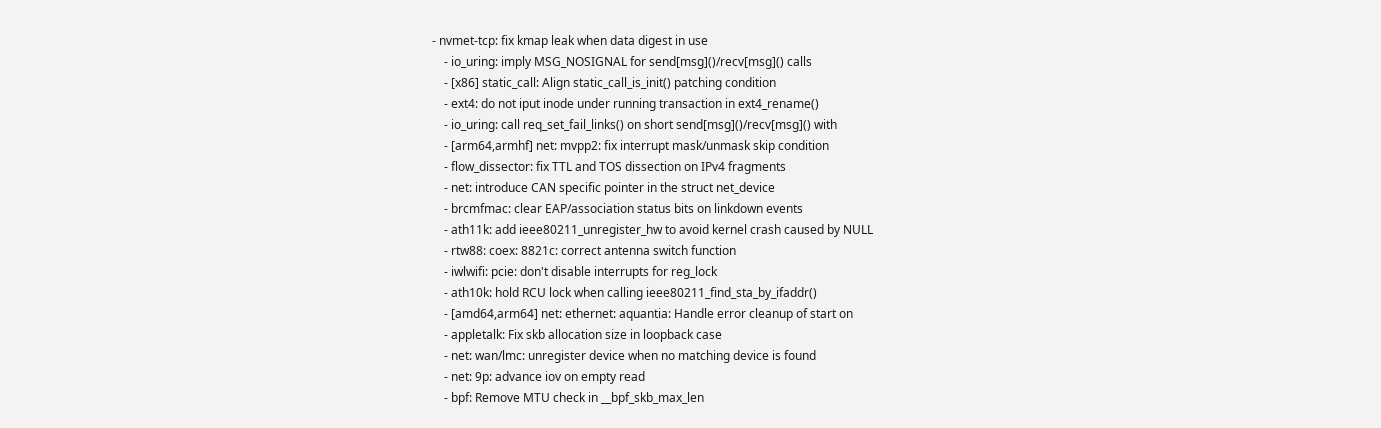- nvmet-tcp: fix kmap leak when data digest in use
    - io_uring: imply MSG_NOSIGNAL for send[msg]()/recv[msg]() calls
    - [x86] static_call: Align static_call_is_init() patching condition
    - ext4: do not iput inode under running transaction in ext4_rename()
    - io_uring: call req_set_fail_links() on short send[msg]()/recv[msg]() with
    - [arm64,armhf] net: mvpp2: fix interrupt mask/unmask skip condition
    - flow_dissector: fix TTL and TOS dissection on IPv4 fragments
    - net: introduce CAN specific pointer in the struct net_device
    - brcmfmac: clear EAP/association status bits on linkdown events
    - ath11k: add ieee80211_unregister_hw to avoid kernel crash caused by NULL
    - rtw88: coex: 8821c: correct antenna switch function
    - iwlwifi: pcie: don't disable interrupts for reg_lock
    - ath10k: hold RCU lock when calling ieee80211_find_sta_by_ifaddr()
    - [amd64,arm64] net: ethernet: aquantia: Handle error cleanup of start on
    - appletalk: Fix skb allocation size in loopback case
    - net: wan/lmc: unregister device when no matching device is found
    - net: 9p: advance iov on empty read
    - bpf: Remove MTU check in __bpf_skb_max_len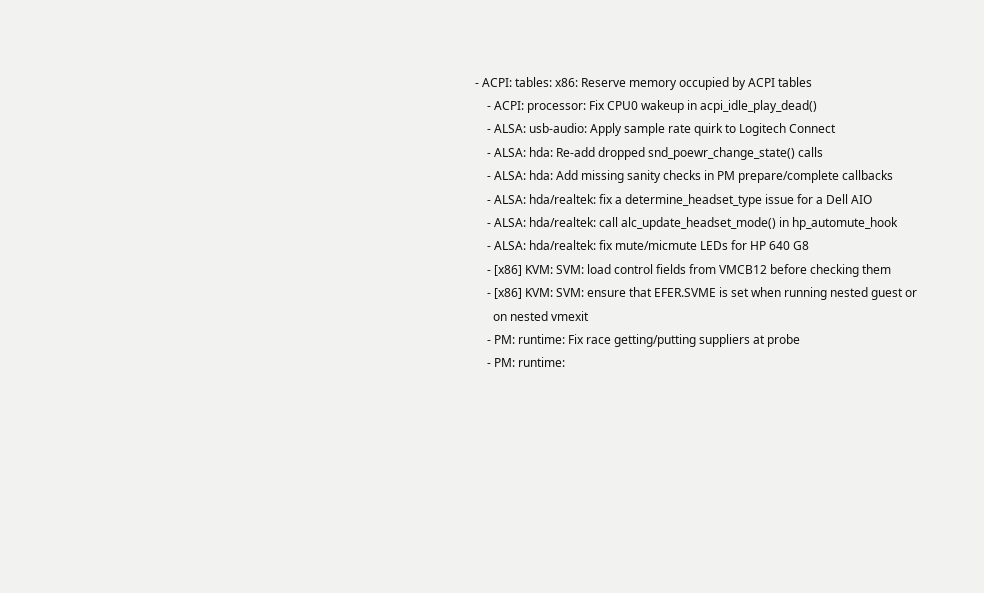- ACPI: tables: x86: Reserve memory occupied by ACPI tables
    - ACPI: processor: Fix CPU0 wakeup in acpi_idle_play_dead()
    - ALSA: usb-audio: Apply sample rate quirk to Logitech Connect
    - ALSA: hda: Re-add dropped snd_poewr_change_state() calls
    - ALSA: hda: Add missing sanity checks in PM prepare/complete callbacks
    - ALSA: hda/realtek: fix a determine_headset_type issue for a Dell AIO
    - ALSA: hda/realtek: call alc_update_headset_mode() in hp_automute_hook
    - ALSA: hda/realtek: fix mute/micmute LEDs for HP 640 G8
    - [x86] KVM: SVM: load control fields from VMCB12 before checking them
    - [x86] KVM: SVM: ensure that EFER.SVME is set when running nested guest or
      on nested vmexit
    - PM: runtime: Fix race getting/putting suppliers at probe
    - PM: runtime: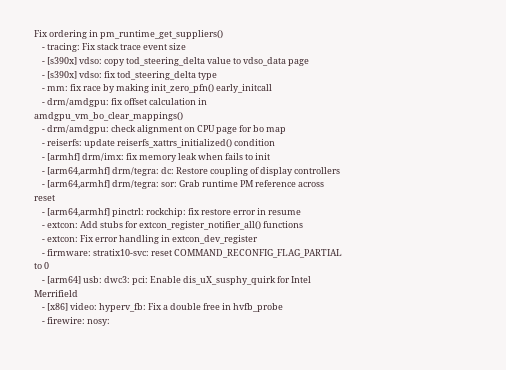Fix ordering in pm_runtime_get_suppliers()
    - tracing: Fix stack trace event size
    - [s390x] vdso: copy tod_steering_delta value to vdso_data page
    - [s390x] vdso: fix tod_steering_delta type
    - mm: fix race by making init_zero_pfn() early_initcall
    - drm/amdgpu: fix offset calculation in amdgpu_vm_bo_clear_mappings()
    - drm/amdgpu: check alignment on CPU page for bo map
    - reiserfs: update reiserfs_xattrs_initialized() condition
    - [armhf] drm/imx: fix memory leak when fails to init
    - [arm64,armhf] drm/tegra: dc: Restore coupling of display controllers
    - [arm64,armhf] drm/tegra: sor: Grab runtime PM reference across reset
    - [arm64,armhf] pinctrl: rockchip: fix restore error in resume
    - extcon: Add stubs for extcon_register_notifier_all() functions
    - extcon: Fix error handling in extcon_dev_register
    - firmware: stratix10-svc: reset COMMAND_RECONFIG_FLAG_PARTIAL to 0
    - [arm64] usb: dwc3: pci: Enable dis_uX_susphy_quirk for Intel Merrifield
    - [x86] video: hyperv_fb: Fix a double free in hvfb_probe
    - firewire: nosy: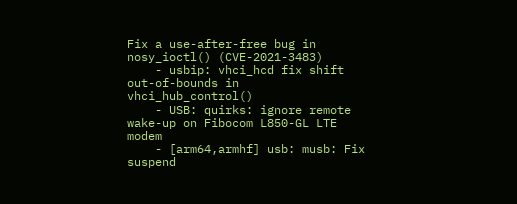Fix a use-after-free bug in nosy_ioctl() (CVE-2021-3483)
    - usbip: vhci_hcd fix shift out-of-bounds in vhci_hub_control()
    - USB: quirks: ignore remote wake-up on Fibocom L850-GL LTE modem
    - [arm64,armhf] usb: musb: Fix suspend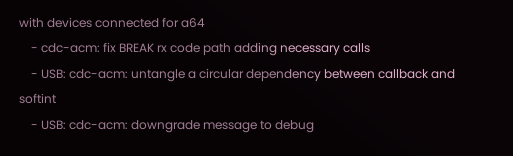with devices connected for a64
    - cdc-acm: fix BREAK rx code path adding necessary calls
    - USB: cdc-acm: untangle a circular dependency between callback and softint
    - USB: cdc-acm: downgrade message to debug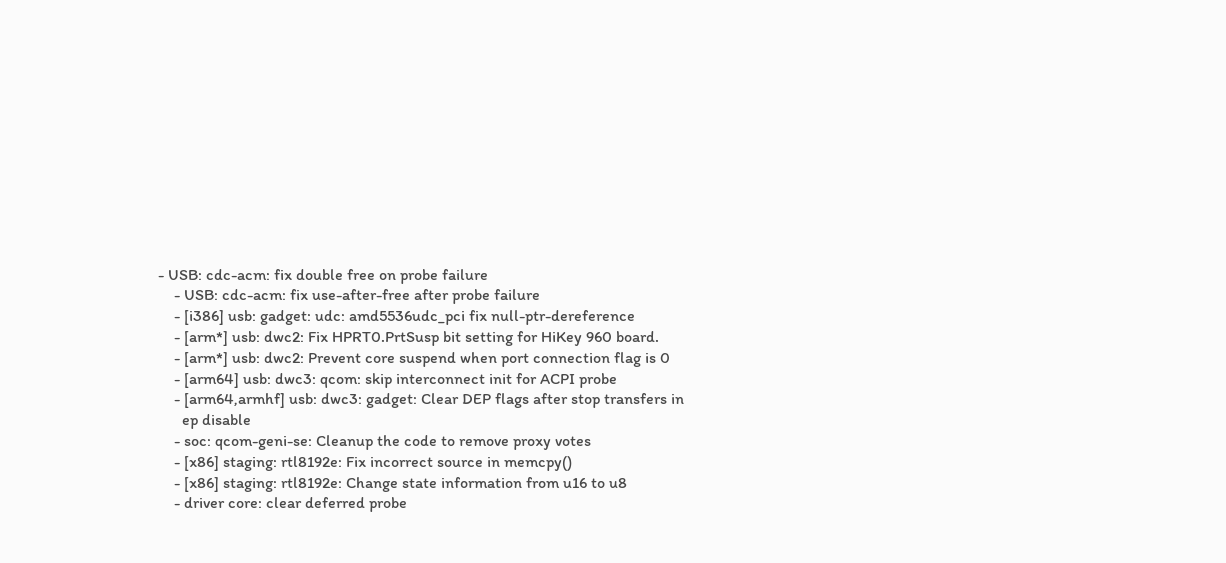- USB: cdc-acm: fix double free on probe failure
    - USB: cdc-acm: fix use-after-free after probe failure
    - [i386] usb: gadget: udc: amd5536udc_pci fix null-ptr-dereference
    - [arm*] usb: dwc2: Fix HPRT0.PrtSusp bit setting for HiKey 960 board.
    - [arm*] usb: dwc2: Prevent core suspend when port connection flag is 0
    - [arm64] usb: dwc3: qcom: skip interconnect init for ACPI probe
    - [arm64,armhf] usb: dwc3: gadget: Clear DEP flags after stop transfers in
      ep disable
    - soc: qcom-geni-se: Cleanup the code to remove proxy votes
    - [x86] staging: rtl8192e: Fix incorrect source in memcpy()
    - [x86] staging: rtl8192e: Change state information from u16 to u8
    - driver core: clear deferred probe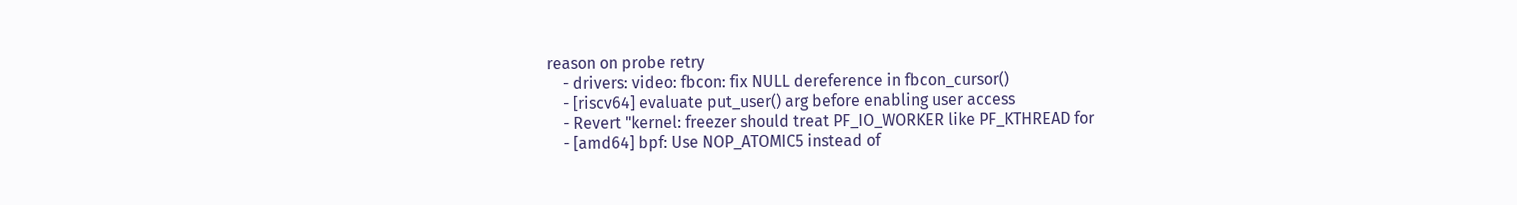reason on probe retry
    - drivers: video: fbcon: fix NULL dereference in fbcon_cursor()
    - [riscv64] evaluate put_user() arg before enabling user access
    - Revert "kernel: freezer should treat PF_IO_WORKER like PF_KTHREAD for
    - [amd64] bpf: Use NOP_ATOMIC5 instead of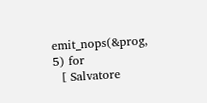emit_nops(&prog, 5) for
  [ Salvatore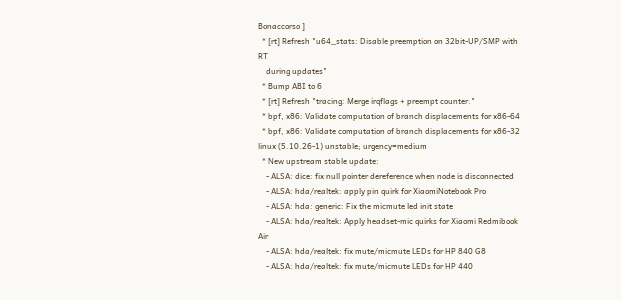Bonaccorso ]
  * [rt] Refresh "u64_stats: Disable preemption on 32bit-UP/SMP with RT
    during updates"
  * Bump ABI to 6
  * [rt] Refresh "tracing: Merge irqflags + preempt counter."
  * bpf, x86: Validate computation of branch displacements for x86-64
  * bpf, x86: Validate computation of branch displacements for x86-32
linux (5.10.26-1) unstable; urgency=medium
  * New upstream stable update:
    - ALSA: dice: fix null pointer dereference when node is disconnected
    - ALSA: hda/realtek: apply pin quirk for XiaomiNotebook Pro
    - ALSA: hda: generic: Fix the micmute led init state
    - ALSA: hda/realtek: Apply headset-mic quirks for Xiaomi Redmibook Air
    - ALSA: hda/realtek: fix mute/micmute LEDs for HP 840 G8
    - ALSA: hda/realtek: fix mute/micmute LEDs for HP 440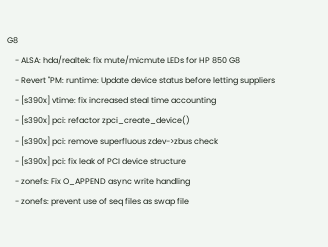G8
    - ALSA: hda/realtek: fix mute/micmute LEDs for HP 850 G8
    - Revert "PM: runtime: Update device status before letting suppliers
    - [s390x] vtime: fix increased steal time accounting
    - [s390x] pci: refactor zpci_create_device()
    - [s390x] pci: remove superfluous zdev->zbus check
    - [s390x] pci: fix leak of PCI device structure
    - zonefs: Fix O_APPEND async write handling
    - zonefs: prevent use of seq files as swap file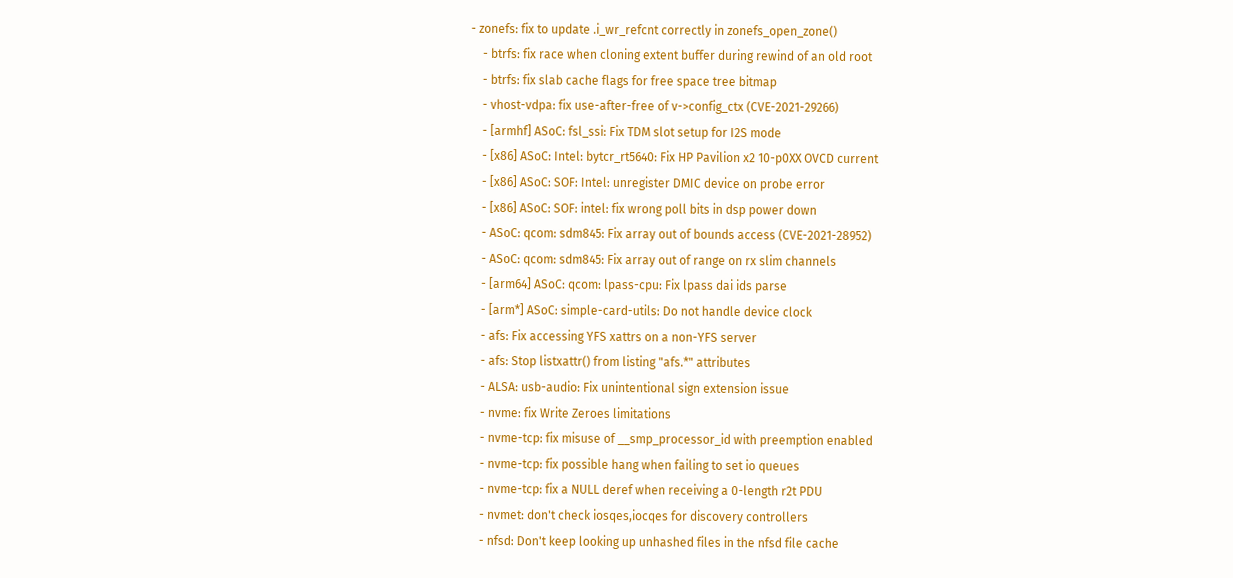- zonefs: fix to update .i_wr_refcnt correctly in zonefs_open_zone()
    - btrfs: fix race when cloning extent buffer during rewind of an old root
    - btrfs: fix slab cache flags for free space tree bitmap
    - vhost-vdpa: fix use-after-free of v->config_ctx (CVE-2021-29266)
    - [armhf] ASoC: fsl_ssi: Fix TDM slot setup for I2S mode
    - [x86] ASoC: Intel: bytcr_rt5640: Fix HP Pavilion x2 10-p0XX OVCD current
    - [x86] ASoC: SOF: Intel: unregister DMIC device on probe error
    - [x86] ASoC: SOF: intel: fix wrong poll bits in dsp power down
    - ASoC: qcom: sdm845: Fix array out of bounds access (CVE-2021-28952)
    - ASoC: qcom: sdm845: Fix array out of range on rx slim channels
    - [arm64] ASoC: qcom: lpass-cpu: Fix lpass dai ids parse
    - [arm*] ASoC: simple-card-utils: Do not handle device clock
    - afs: Fix accessing YFS xattrs on a non-YFS server
    - afs: Stop listxattr() from listing "afs.*" attributes
    - ALSA: usb-audio: Fix unintentional sign extension issue
    - nvme: fix Write Zeroes limitations
    - nvme-tcp: fix misuse of __smp_processor_id with preemption enabled
    - nvme-tcp: fix possible hang when failing to set io queues
    - nvme-tcp: fix a NULL deref when receiving a 0-length r2t PDU
    - nvmet: don't check iosqes,iocqes for discovery controllers
    - nfsd: Don't keep looking up unhashed files in the nfsd file cache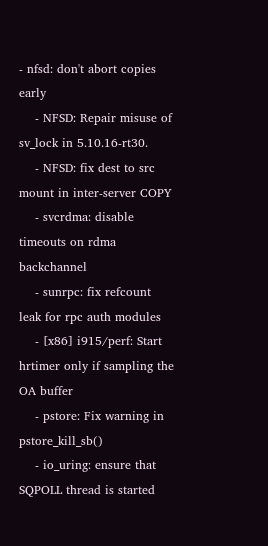- nfsd: don't abort copies early
    - NFSD: Repair misuse of sv_lock in 5.10.16-rt30.
    - NFSD: fix dest to src mount in inter-server COPY
    - svcrdma: disable timeouts on rdma backchannel
    - sunrpc: fix refcount leak for rpc auth modules
    - [x86] i915/perf: Start hrtimer only if sampling the OA buffer
    - pstore: Fix warning in pstore_kill_sb()
    - io_uring: ensure that SQPOLL thread is started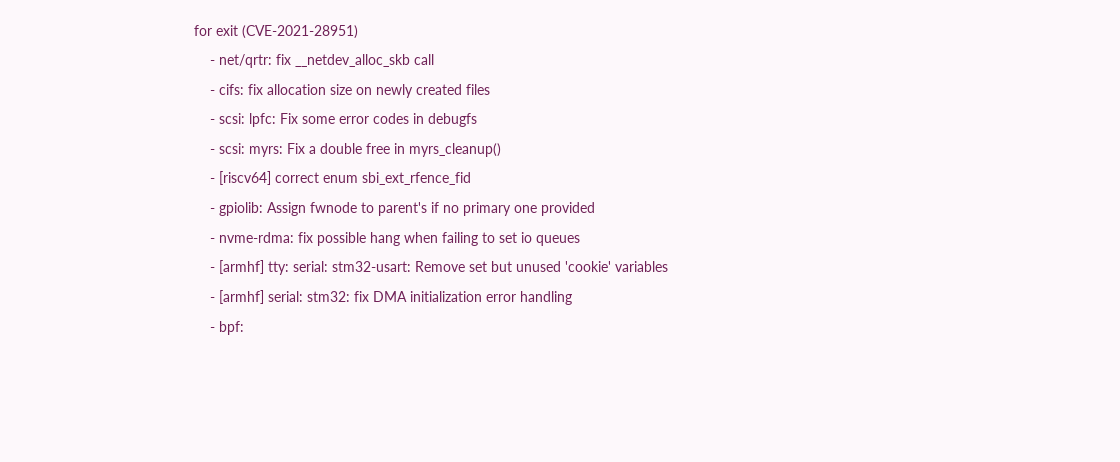for exit (CVE-2021-28951)
    - net/qrtr: fix __netdev_alloc_skb call
    - cifs: fix allocation size on newly created files
    - scsi: lpfc: Fix some error codes in debugfs
    - scsi: myrs: Fix a double free in myrs_cleanup()
    - [riscv64] correct enum sbi_ext_rfence_fid
    - gpiolib: Assign fwnode to parent's if no primary one provided
    - nvme-rdma: fix possible hang when failing to set io queues
    - [armhf] tty: serial: stm32-usart: Remove set but unused 'cookie' variables
    - [armhf] serial: stm32: fix DMA initialization error handling
    - bpf: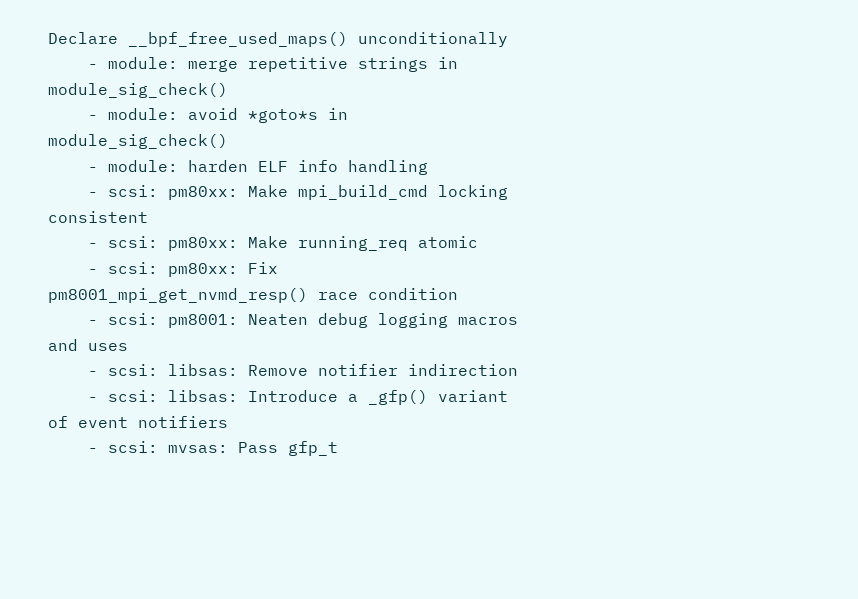Declare __bpf_free_used_maps() unconditionally
    - module: merge repetitive strings in module_sig_check()
    - module: avoid *goto*s in module_sig_check()
    - module: harden ELF info handling
    - scsi: pm80xx: Make mpi_build_cmd locking consistent
    - scsi: pm80xx: Make running_req atomic
    - scsi: pm80xx: Fix pm8001_mpi_get_nvmd_resp() race condition
    - scsi: pm8001: Neaten debug logging macros and uses
    - scsi: libsas: Remove notifier indirection
    - scsi: libsas: Introduce a _gfp() variant of event notifiers
    - scsi: mvsas: Pass gfp_t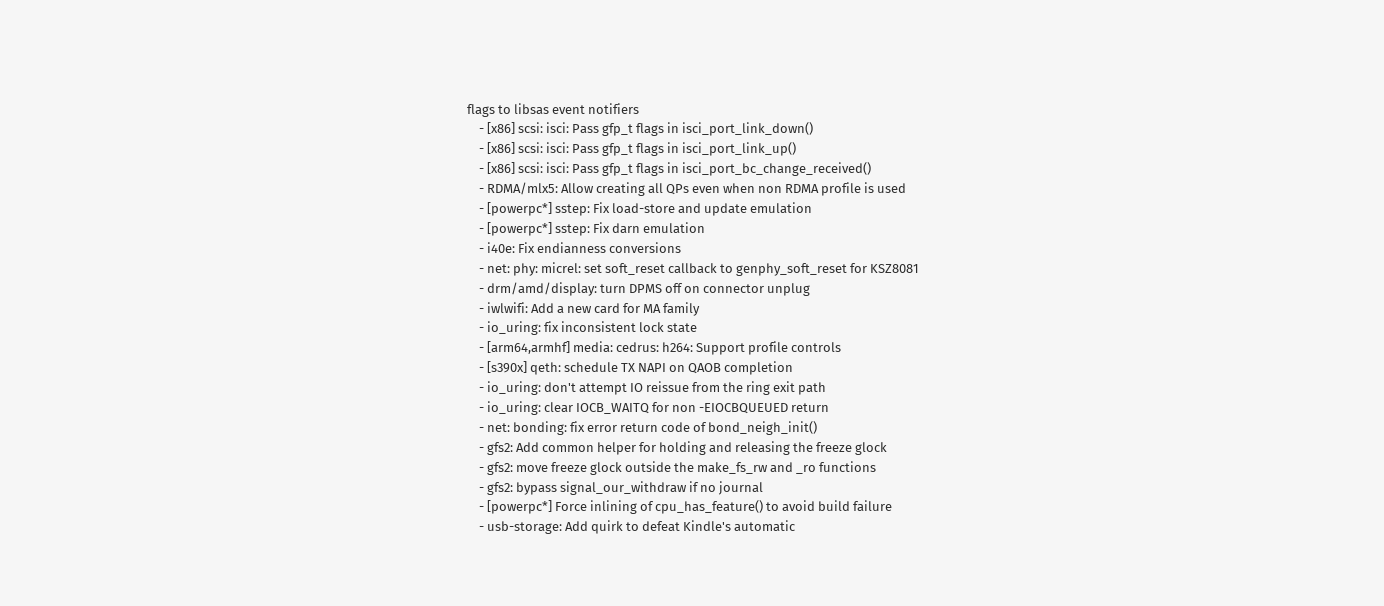flags to libsas event notifiers
    - [x86] scsi: isci: Pass gfp_t flags in isci_port_link_down()
    - [x86] scsi: isci: Pass gfp_t flags in isci_port_link_up()
    - [x86] scsi: isci: Pass gfp_t flags in isci_port_bc_change_received()
    - RDMA/mlx5: Allow creating all QPs even when non RDMA profile is used
    - [powerpc*] sstep: Fix load-store and update emulation
    - [powerpc*] sstep: Fix darn emulation
    - i40e: Fix endianness conversions
    - net: phy: micrel: set soft_reset callback to genphy_soft_reset for KSZ8081
    - drm/amd/display: turn DPMS off on connector unplug
    - iwlwifi: Add a new card for MA family
    - io_uring: fix inconsistent lock state
    - [arm64,armhf] media: cedrus: h264: Support profile controls
    - [s390x] qeth: schedule TX NAPI on QAOB completion
    - io_uring: don't attempt IO reissue from the ring exit path
    - io_uring: clear IOCB_WAITQ for non -EIOCBQUEUED return
    - net: bonding: fix error return code of bond_neigh_init()
    - gfs2: Add common helper for holding and releasing the freeze glock
    - gfs2: move freeze glock outside the make_fs_rw and _ro functions
    - gfs2: bypass signal_our_withdraw if no journal
    - [powerpc*] Force inlining of cpu_has_feature() to avoid build failure
    - usb-storage: Add quirk to defeat Kindle's automatic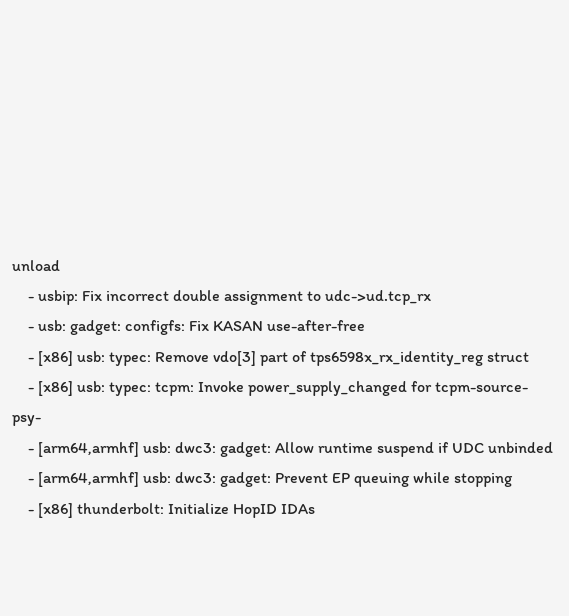unload
    - usbip: Fix incorrect double assignment to udc->ud.tcp_rx
    - usb: gadget: configfs: Fix KASAN use-after-free
    - [x86] usb: typec: Remove vdo[3] part of tps6598x_rx_identity_reg struct
    - [x86] usb: typec: tcpm: Invoke power_supply_changed for tcpm-source-psy-
    - [arm64,armhf] usb: dwc3: gadget: Allow runtime suspend if UDC unbinded
    - [arm64,armhf] usb: dwc3: gadget: Prevent EP queuing while stopping
    - [x86] thunderbolt: Initialize HopID IDAs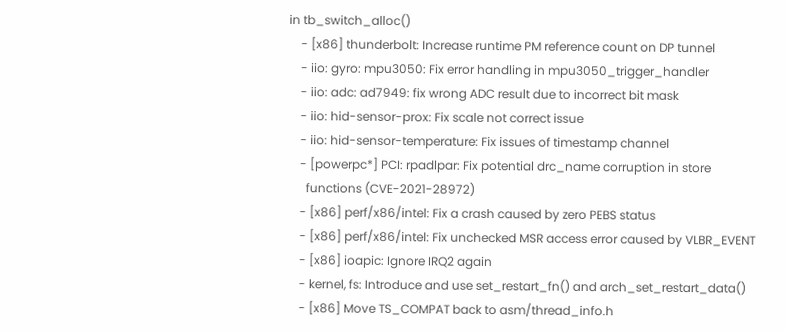in tb_switch_alloc()
    - [x86] thunderbolt: Increase runtime PM reference count on DP tunnel
    - iio: gyro: mpu3050: Fix error handling in mpu3050_trigger_handler
    - iio: adc: ad7949: fix wrong ADC result due to incorrect bit mask
    - iio: hid-sensor-prox: Fix scale not correct issue
    - iio: hid-sensor-temperature: Fix issues of timestamp channel
    - [powerpc*] PCI: rpadlpar: Fix potential drc_name corruption in store
      functions (CVE-2021-28972)
    - [x86] perf/x86/intel: Fix a crash caused by zero PEBS status
    - [x86] perf/x86/intel: Fix unchecked MSR access error caused by VLBR_EVENT
    - [x86] ioapic: Ignore IRQ2 again
    - kernel, fs: Introduce and use set_restart_fn() and arch_set_restart_data()
    - [x86] Move TS_COMPAT back to asm/thread_info.h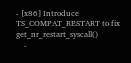- [x86] Introduce TS_COMPAT_RESTART to fix get_nr_restart_syscall()
    -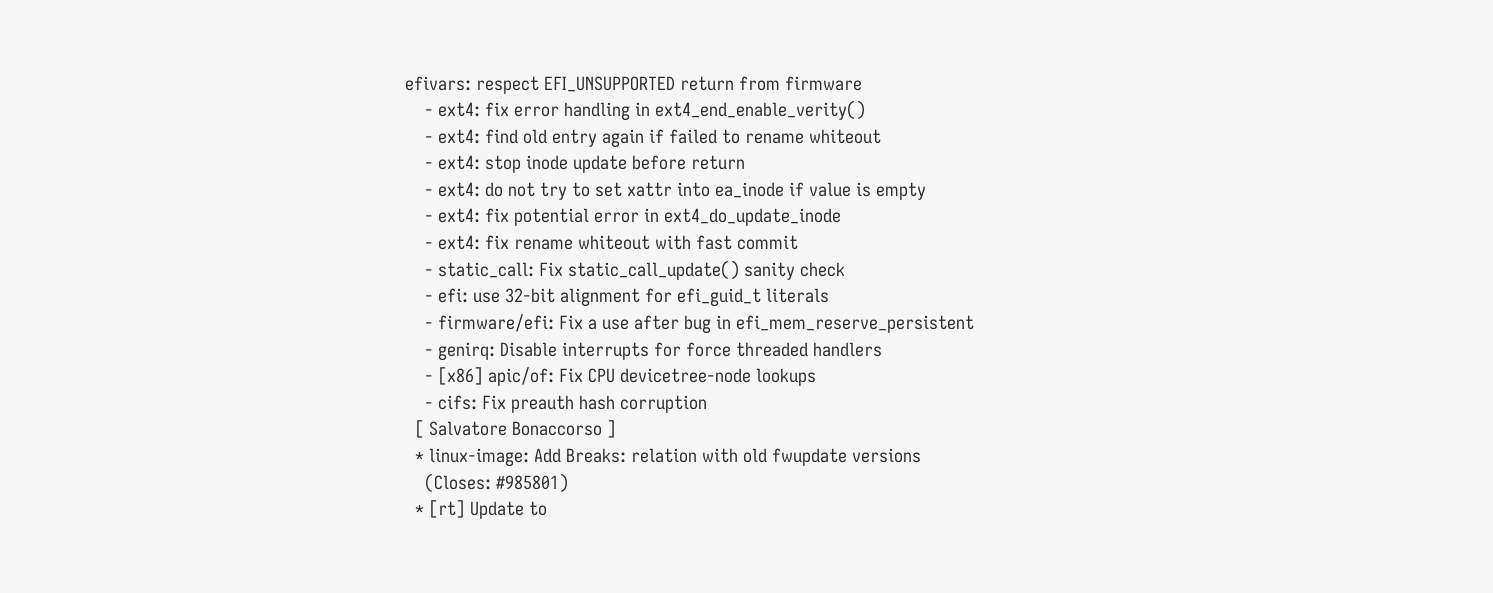efivars: respect EFI_UNSUPPORTED return from firmware
    - ext4: fix error handling in ext4_end_enable_verity()
    - ext4: find old entry again if failed to rename whiteout
    - ext4: stop inode update before return
    - ext4: do not try to set xattr into ea_inode if value is empty
    - ext4: fix potential error in ext4_do_update_inode
    - ext4: fix rename whiteout with fast commit
    - static_call: Fix static_call_update() sanity check
    - efi: use 32-bit alignment for efi_guid_t literals
    - firmware/efi: Fix a use after bug in efi_mem_reserve_persistent
    - genirq: Disable interrupts for force threaded handlers
    - [x86] apic/of: Fix CPU devicetree-node lookups
    - cifs: Fix preauth hash corruption
  [ Salvatore Bonaccorso ]
  * linux-image: Add Breaks: relation with old fwupdate versions
    (Closes: #985801)
  * [rt] Update to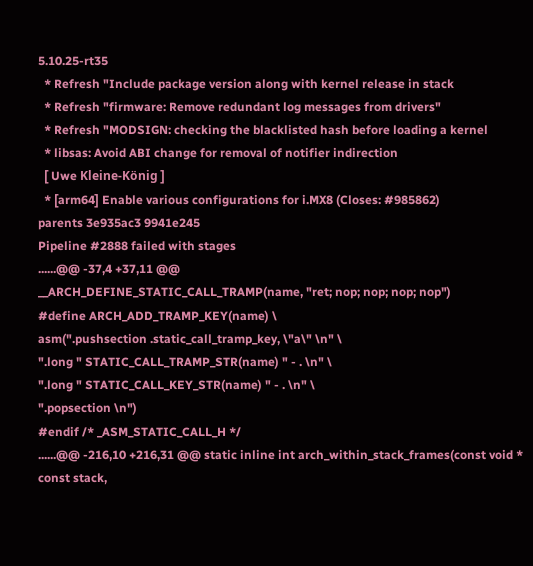5.10.25-rt35
  * Refresh "Include package version along with kernel release in stack
  * Refresh "firmware: Remove redundant log messages from drivers"
  * Refresh "MODSIGN: checking the blacklisted hash before loading a kernel
  * libsas: Avoid ABI change for removal of notifier indirection
  [ Uwe Kleine-König ]
  * [arm64] Enable various configurations for i.MX8 (Closes: #985862)
parents 3e935ac3 9941e245
Pipeline #2888 failed with stages
......@@ -37,4 +37,11 @@
__ARCH_DEFINE_STATIC_CALL_TRAMP(name, "ret; nop; nop; nop; nop")
#define ARCH_ADD_TRAMP_KEY(name) \
asm(".pushsection .static_call_tramp_key, \"a\" \n" \
".long " STATIC_CALL_TRAMP_STR(name) " - . \n" \
".long " STATIC_CALL_KEY_STR(name) " - . \n" \
".popsection \n")
#endif /* _ASM_STATIC_CALL_H */
......@@ -216,10 +216,31 @@ static inline int arch_within_stack_frames(const void * const stack,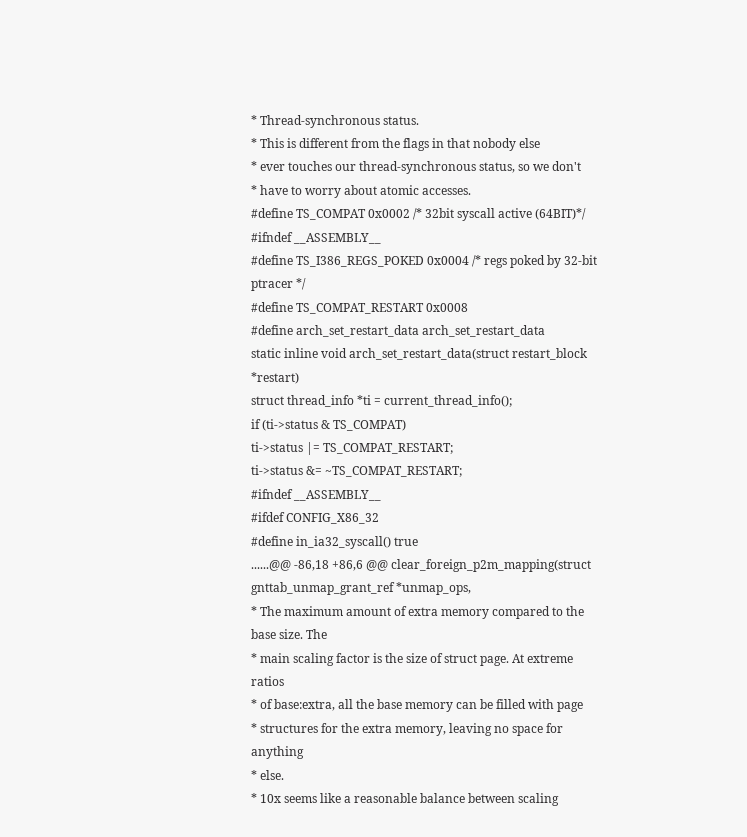* Thread-synchronous status.
* This is different from the flags in that nobody else
* ever touches our thread-synchronous status, so we don't
* have to worry about atomic accesses.
#define TS_COMPAT 0x0002 /* 32bit syscall active (64BIT)*/
#ifndef __ASSEMBLY__
#define TS_I386_REGS_POKED 0x0004 /* regs poked by 32-bit ptracer */
#define TS_COMPAT_RESTART 0x0008
#define arch_set_restart_data arch_set_restart_data
static inline void arch_set_restart_data(struct restart_block *restart)
struct thread_info *ti = current_thread_info();
if (ti->status & TS_COMPAT)
ti->status |= TS_COMPAT_RESTART;
ti->status &= ~TS_COMPAT_RESTART;
#ifndef __ASSEMBLY__
#ifdef CONFIG_X86_32
#define in_ia32_syscall() true
......@@ -86,18 +86,6 @@ clear_foreign_p2m_mapping(struct gnttab_unmap_grant_ref *unmap_ops,
* The maximum amount of extra memory compared to the base size. The
* main scaling factor is the size of struct page. At extreme ratios
* of base:extra, all the base memory can be filled with page
* structures for the extra memory, leaving no space for anything
* else.
* 10x seems like a reasonable balance between scaling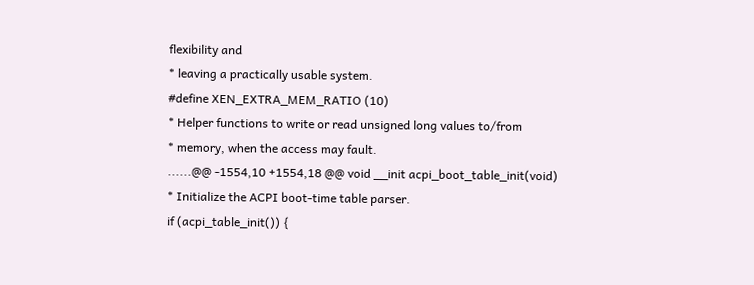flexibility and
* leaving a practically usable system.
#define XEN_EXTRA_MEM_RATIO (10)
* Helper functions to write or read unsigned long values to/from
* memory, when the access may fault.
......@@ -1554,10 +1554,18 @@ void __init acpi_boot_table_init(void)
* Initialize the ACPI boot-time table parser.
if (acpi_table_init()) {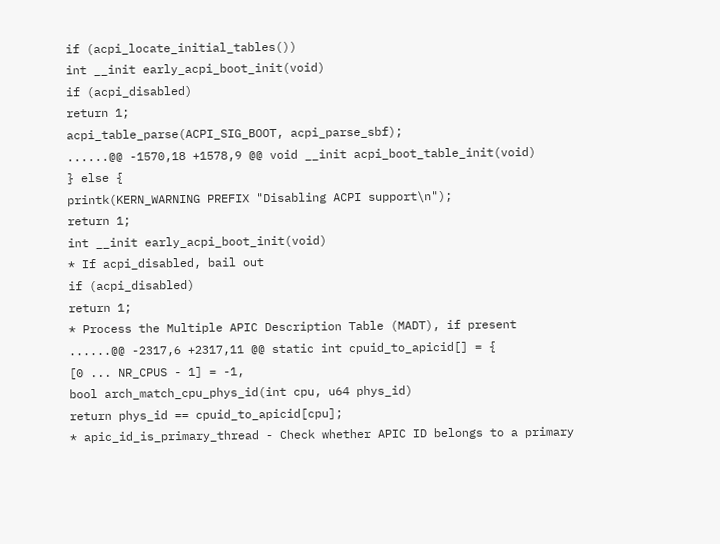if (acpi_locate_initial_tables())
int __init early_acpi_boot_init(void)
if (acpi_disabled)
return 1;
acpi_table_parse(ACPI_SIG_BOOT, acpi_parse_sbf);
......@@ -1570,18 +1578,9 @@ void __init acpi_boot_table_init(void)
} else {
printk(KERN_WARNING PREFIX "Disabling ACPI support\n");
return 1;
int __init early_acpi_boot_init(void)
* If acpi_disabled, bail out
if (acpi_disabled)
return 1;
* Process the Multiple APIC Description Table (MADT), if present
......@@ -2317,6 +2317,11 @@ static int cpuid_to_apicid[] = {
[0 ... NR_CPUS - 1] = -1,
bool arch_match_cpu_phys_id(int cpu, u64 phys_id)
return phys_id == cpuid_to_apicid[cpu];
* apic_id_is_primary_thread - Check whether APIC ID belongs to a primary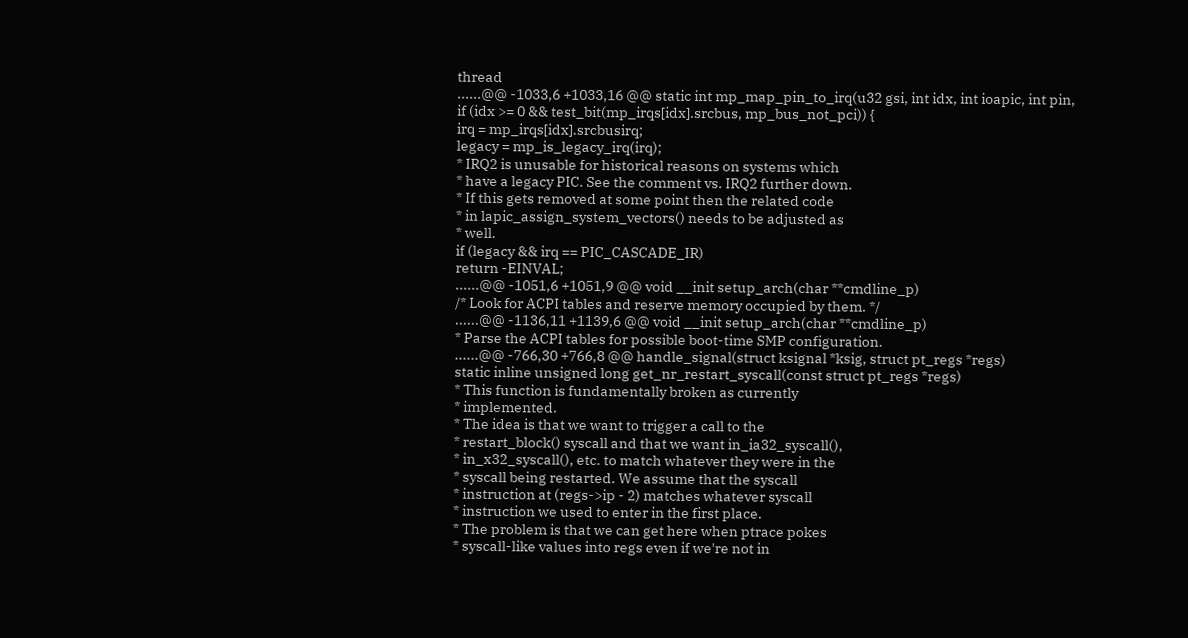thread
......@@ -1033,6 +1033,16 @@ static int mp_map_pin_to_irq(u32 gsi, int idx, int ioapic, int pin,
if (idx >= 0 && test_bit(mp_irqs[idx].srcbus, mp_bus_not_pci)) {
irq = mp_irqs[idx].srcbusirq;
legacy = mp_is_legacy_irq(irq);
* IRQ2 is unusable for historical reasons on systems which
* have a legacy PIC. See the comment vs. IRQ2 further down.
* If this gets removed at some point then the related code
* in lapic_assign_system_vectors() needs to be adjusted as
* well.
if (legacy && irq == PIC_CASCADE_IR)
return -EINVAL;
......@@ -1051,6 +1051,9 @@ void __init setup_arch(char **cmdline_p)
/* Look for ACPI tables and reserve memory occupied by them. */
......@@ -1136,11 +1139,6 @@ void __init setup_arch(char **cmdline_p)
* Parse the ACPI tables for possible boot-time SMP configuration.
......@@ -766,30 +766,8 @@ handle_signal(struct ksignal *ksig, struct pt_regs *regs)
static inline unsigned long get_nr_restart_syscall(const struct pt_regs *regs)
* This function is fundamentally broken as currently
* implemented.
* The idea is that we want to trigger a call to the
* restart_block() syscall and that we want in_ia32_syscall(),
* in_x32_syscall(), etc. to match whatever they were in the
* syscall being restarted. We assume that the syscall
* instruction at (regs->ip - 2) matches whatever syscall
* instruction we used to enter in the first place.
* The problem is that we can get here when ptrace pokes
* syscall-like values into regs even if we're not in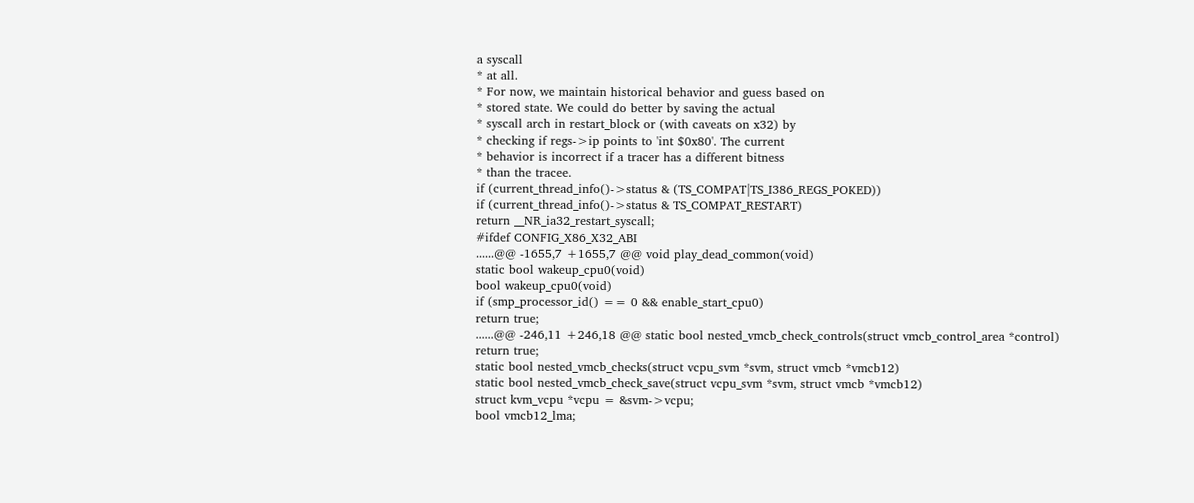a syscall
* at all.
* For now, we maintain historical behavior and guess based on
* stored state. We could do better by saving the actual
* syscall arch in restart_block or (with caveats on x32) by
* checking if regs->ip points to 'int $0x80'. The current
* behavior is incorrect if a tracer has a different bitness
* than the tracee.
if (current_thread_info()->status & (TS_COMPAT|TS_I386_REGS_POKED))
if (current_thread_info()->status & TS_COMPAT_RESTART)
return __NR_ia32_restart_syscall;
#ifdef CONFIG_X86_X32_ABI
......@@ -1655,7 +1655,7 @@ void play_dead_common(void)
static bool wakeup_cpu0(void)
bool wakeup_cpu0(void)
if (smp_processor_id() == 0 && enable_start_cpu0)
return true;
......@@ -246,11 +246,18 @@ static bool nested_vmcb_check_controls(struct vmcb_control_area *control)
return true;
static bool nested_vmcb_checks(struct vcpu_svm *svm, struct vmcb *vmcb12)
static bool nested_vmcb_check_save(struct vcpu_svm *svm, struct vmcb *vmcb12)
struct kvm_vcpu *vcpu = &svm->vcpu;
bool vmcb12_lma;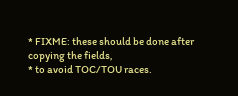* FIXME: these should be done after copying the fields,
* to avoid TOC/TOU races.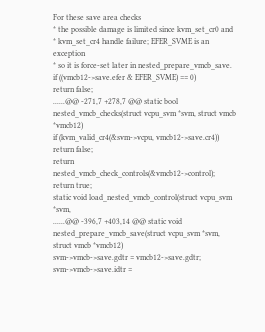For these save area checks
* the possible damage is limited since kvm_set_cr0 and
* kvm_set_cr4 handle failure; EFER_SVME is an exception
* so it is force-set later in nested_prepare_vmcb_save.
if ((vmcb12->save.efer & EFER_SVME) == 0)
return false;
......@@ -271,7 +278,7 @@ static bool nested_vmcb_checks(struct vcpu_svm *svm, struct vmcb *vmcb12)
if (kvm_valid_cr4(&svm->vcpu, vmcb12->save.cr4))
return false;
return nested_vmcb_check_controls(&vmcb12->control);
return true;
static void load_nested_vmcb_control(struct vcpu_svm *svm,
......@@ -396,7 +403,14 @@ static void nested_prepare_vmcb_save(struct vcpu_svm *svm, struct vmcb *vmcb12)
svm->vmcb->save.gdtr = vmcb12->save.gdtr;
svm->vmcb->save.idtr =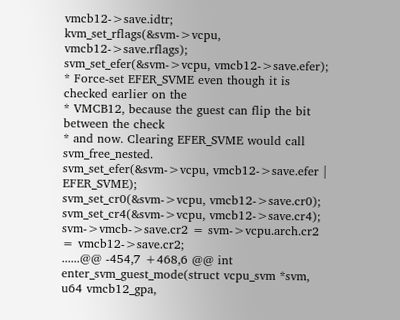vmcb12->save.idtr;
kvm_set_rflags(&svm->vcpu, vmcb12->save.rflags);
svm_set_efer(&svm->vcpu, vmcb12->save.efer);
* Force-set EFER_SVME even though it is checked earlier on the
* VMCB12, because the guest can flip the bit between the check
* and now. Clearing EFER_SVME would call svm_free_nested.
svm_set_efer(&svm->vcpu, vmcb12->save.efer | EFER_SVME);
svm_set_cr0(&svm->vcpu, vmcb12->save.cr0);
svm_set_cr4(&svm->vcpu, vmcb12->save.cr4);
svm->vmcb->save.cr2 = svm->vcpu.arch.cr2 = vmcb12->save.cr2;
......@@ -454,7 +468,6 @@ int enter_svm_guest_mode(struct vcpu_svm *svm, u64 vmcb12_gpa,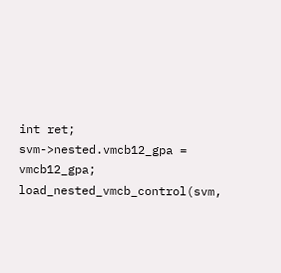int ret;
svm->nested.vmcb12_gpa = vmcb12_gpa;
load_nested_vmcb_control(svm,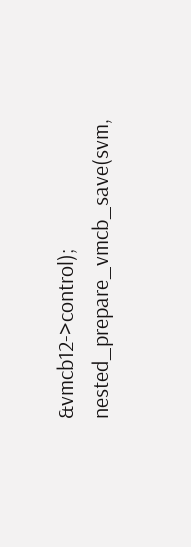&vmcb12->control);
nested_prepare_vmcb_save(svm,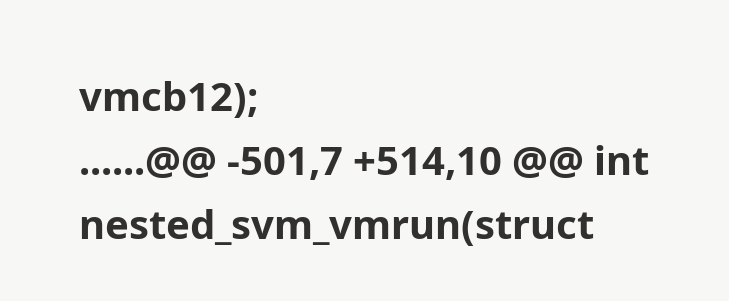vmcb12);
......@@ -501,7 +514,10 @@ int nested_svm_vmrun(struct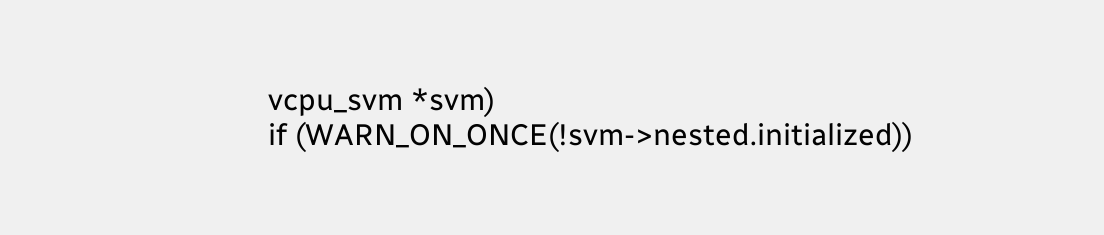vcpu_svm *svm)
if (WARN_ON_ONCE(!svm->nested.initialized))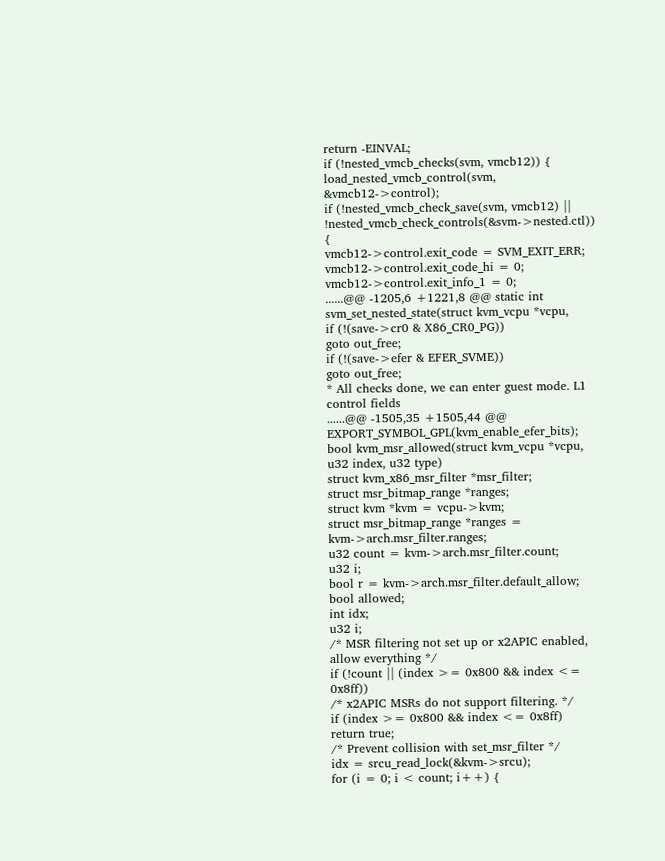return -EINVAL;
if (!nested_vmcb_checks(svm, vmcb12)) {
load_nested_vmcb_control(svm, &vmcb12->control);
if (!nested_vmcb_check_save(svm, vmcb12) ||
!nested_vmcb_check_controls(&svm->nested.ctl)) {
vmcb12->control.exit_code = SVM_EXIT_ERR;
vmcb12->control.exit_code_hi = 0;
vmcb12->control.exit_info_1 = 0;
......@@ -1205,6 +1221,8 @@ static int svm_set_nested_state(struct kvm_vcpu *vcpu,
if (!(save->cr0 & X86_CR0_PG))
goto out_free;
if (!(save->efer & EFER_SVME))
goto out_free;
* All checks done, we can enter guest mode. L1 control fields
......@@ -1505,35 +1505,44 @@ EXPORT_SYMBOL_GPL(kvm_enable_efer_bits);
bool kvm_msr_allowed(struct kvm_vcpu *vcpu, u32 index, u32 type)
struct kvm_x86_msr_filter *msr_filter;
struct msr_bitmap_range *ranges;
struct kvm *kvm = vcpu->kvm;
struct msr_bitmap_range *ranges = kvm->arch.msr_filter.ranges;
u32 count = kvm->arch.msr_filter.count;
u32 i;
bool r = kvm->arch.msr_filter.default_allow;
bool allowed;
int idx;
u32 i;
/* MSR filtering not set up or x2APIC enabled, allow everything */
if (!count || (index >= 0x800 && index <= 0x8ff))
/* x2APIC MSRs do not support filtering. */
if (index >= 0x800 && index <= 0x8ff)
return true;
/* Prevent collision with set_msr_filter */
idx = srcu_read_lock(&kvm->srcu);
for (i = 0; i < count; i++) {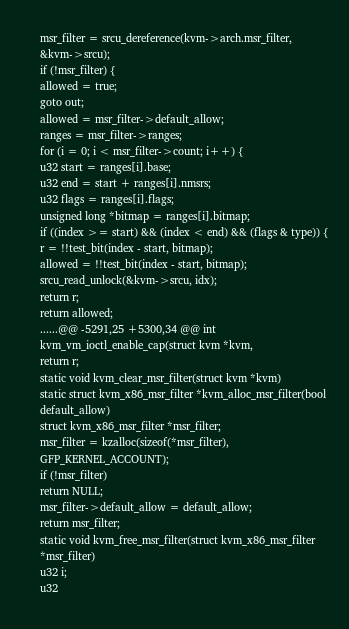msr_filter = srcu_dereference(kvm->arch.msr_filter, &kvm->srcu);
if (!msr_filter) {
allowed = true;
goto out;
allowed = msr_filter->default_allow;
ranges = msr_filter->ranges;
for (i = 0; i < msr_filter->count; i++) {
u32 start = ranges[i].base;
u32 end = start + ranges[i].nmsrs;
u32 flags = ranges[i].flags;
unsigned long *bitmap = ranges[i].bitmap;
if ((index >= start) && (index < end) && (flags & type)) {
r = !!test_bit(index - start, bitmap);
allowed = !!test_bit(index - start, bitmap);
srcu_read_unlock(&kvm->srcu, idx);
return r;
return allowed;
......@@ -5291,25 +5300,34 @@ int kvm_vm_ioctl_enable_cap(struct kvm *kvm,
return r;
static void kvm_clear_msr_filter(struct kvm *kvm)
static struct kvm_x86_msr_filter *kvm_alloc_msr_filter(bool default_allow)
struct kvm_x86_msr_filter *msr_filter;
msr_filter = kzalloc(sizeof(*msr_filter), GFP_KERNEL_ACCOUNT);
if (!msr_filter)
return NULL;
msr_filter->default_allow = default_allow;
return msr_filter;
static void kvm_free_msr_filter(struct kvm_x86_msr_filter *msr_filter)
u32 i;
u32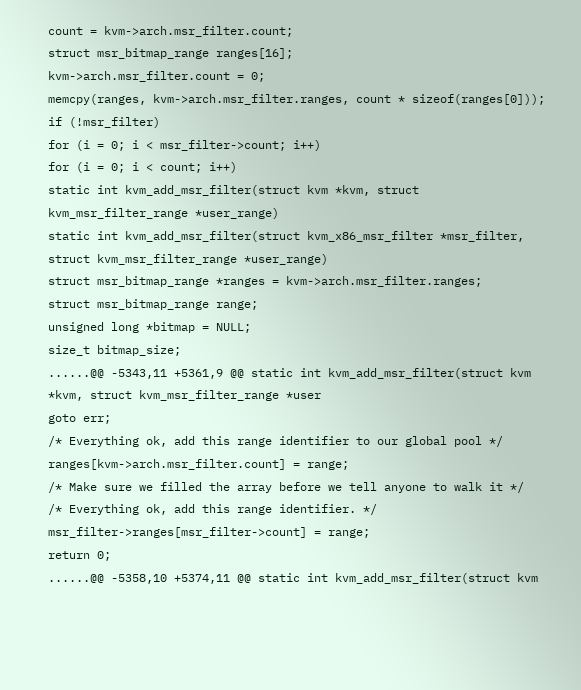count = kvm->arch.msr_filter.count;
struct msr_bitmap_range ranges[16];
kvm->arch.msr_filter.count = 0;
memcpy(ranges, kvm->arch.msr_filter.ranges, count * sizeof(ranges[0]));
if (!msr_filter)
for (i = 0; i < msr_filter->count; i++)
for (i = 0; i < count; i++)
static int kvm_add_msr_filter(struct kvm *kvm, struct kvm_msr_filter_range *user_range)
static int kvm_add_msr_filter(struct kvm_x86_msr_filter *msr_filter,
struct kvm_msr_filter_range *user_range)
struct msr_bitmap_range *ranges = kvm->arch.msr_filter.ranges;
struct msr_bitmap_range range;
unsigned long *bitmap = NULL;
size_t bitmap_size;
......@@ -5343,11 +5361,9 @@ static int kvm_add_msr_filter(struct kvm *kvm, struct kvm_msr_filter_range *user
goto err;
/* Everything ok, add this range identifier to our global pool */
ranges[kvm->arch.msr_filter.count] = range;
/* Make sure we filled the array before we tell anyone to walk it */
/* Everything ok, add this range identifier. */
msr_filter->ranges[msr_filter->count] = range;
return 0;
......@@ -5358,10 +5374,11 @@ static int kvm_add_msr_filter(struct kvm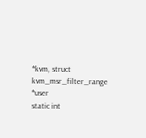*kvm, struct kvm_msr_filter_range *user
static int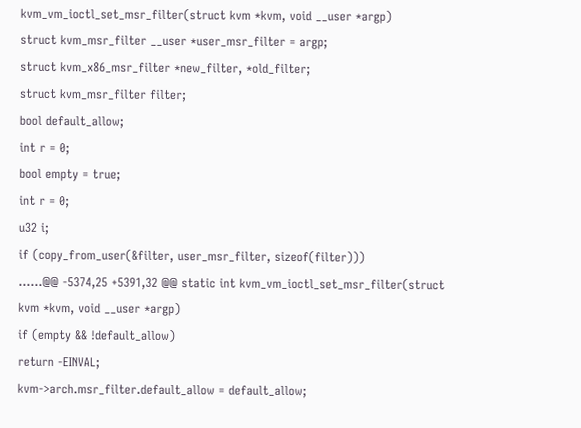kvm_vm_ioctl_set_msr_filter(struct kvm *kvm, void __user *argp)
struct kvm_msr_filter __user *user_msr_filter = argp;
struct kvm_x86_msr_filter *new_filter, *old_filter;
struct kvm_msr_filter filter;
bool default_allow;
int r = 0;
bool empty = true;
int r = 0;
u32 i;
if (copy_from_user(&filter, user_msr_filter, sizeof(filter)))
......@@ -5374,25 +5391,32 @@ static int kvm_vm_ioctl_set_msr_filter(struct kvm *kvm, void __user *argp)
if (empty && !default_allow)
return -EINVAL;
kvm->arch.msr_filter.default_allow = default_allow;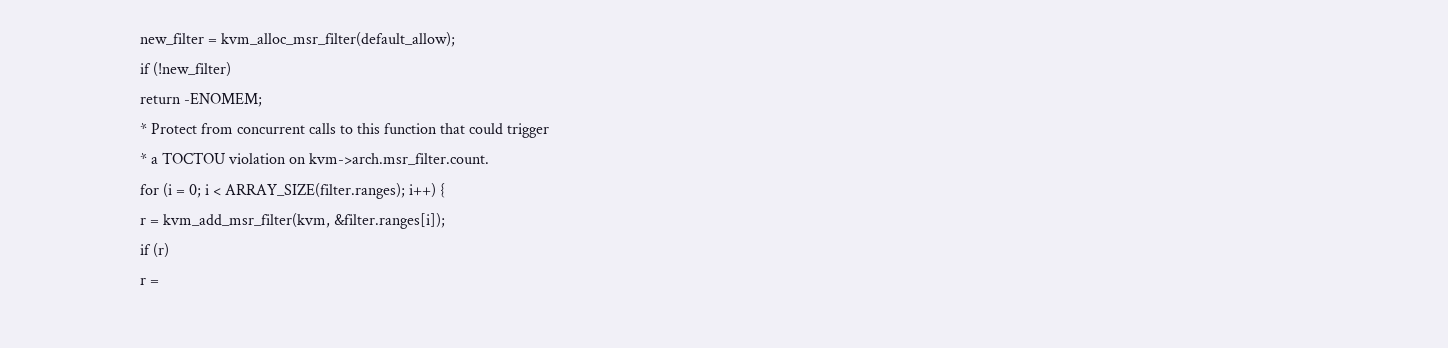new_filter = kvm_alloc_msr_filter(default_allow);
if (!new_filter)
return -ENOMEM;
* Protect from concurrent calls to this function that could trigger
* a TOCTOU violation on kvm->arch.msr_filter.count.
for (i = 0; i < ARRAY_SIZE(filter.ranges); i++) {
r = kvm_add_msr_filter(kvm, &filter.ranges[i]);
if (r)
r =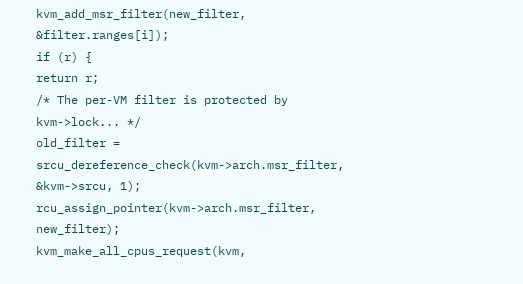kvm_add_msr_filter(new_filter, &filter.ranges[i]);
if (r) {
return r;
/* The per-VM filter is protected by kvm->lock... */
old_filter = srcu_dereference_check(kvm->arch.msr_filter, &kvm->srcu, 1);
rcu_assign_pointer(kvm->arch.msr_filter, new_filter);
kvm_make_all_cpus_request(kvm,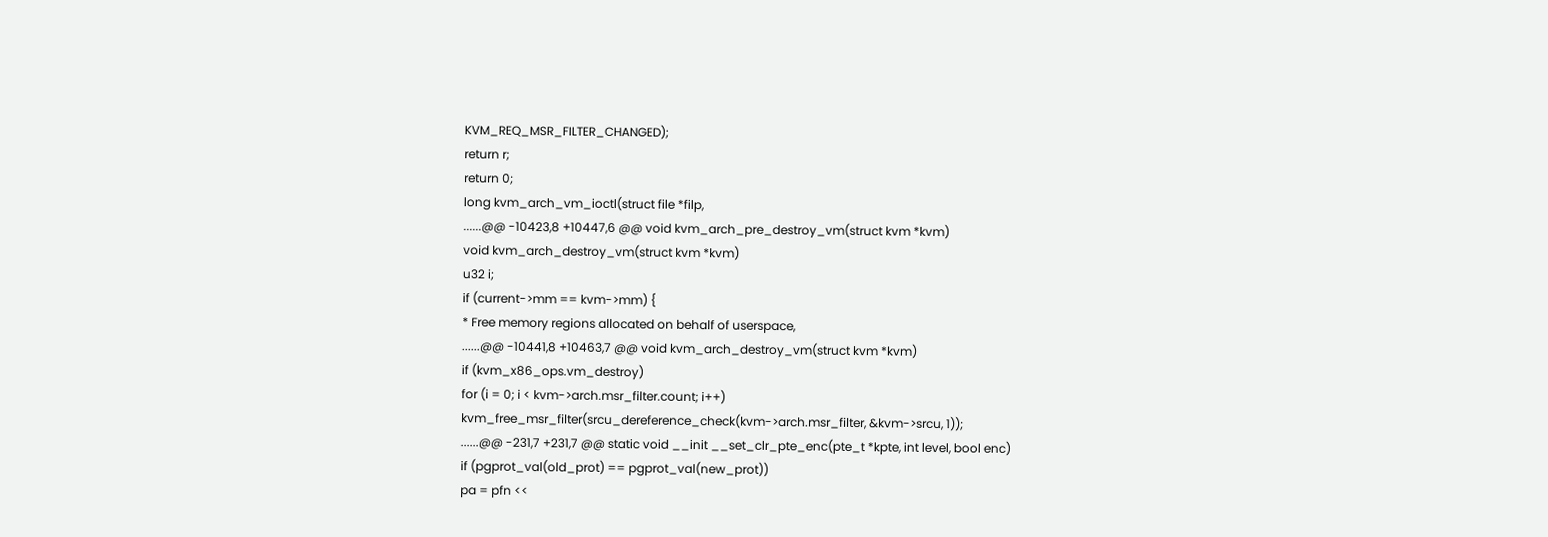KVM_REQ_MSR_FILTER_CHANGED);
return r;
return 0;
long kvm_arch_vm_ioctl(struct file *filp,
......@@ -10423,8 +10447,6 @@ void kvm_arch_pre_destroy_vm(struct kvm *kvm)
void kvm_arch_destroy_vm(struct kvm *kvm)
u32 i;
if (current->mm == kvm->mm) {
* Free memory regions allocated on behalf of userspace,
......@@ -10441,8 +10463,7 @@ void kvm_arch_destroy_vm(struct kvm *kvm)
if (kvm_x86_ops.vm_destroy)
for (i = 0; i < kvm->arch.msr_filter.count; i++)
kvm_free_msr_filter(srcu_dereference_check(kvm->arch.msr_filter, &kvm->srcu, 1));
......@@ -231,7 +231,7 @@ static void __init __set_clr_pte_enc(pte_t *kpte, int level, bool enc)
if (pgprot_val(old_prot) == pgprot_val(new_prot))
pa = pfn <<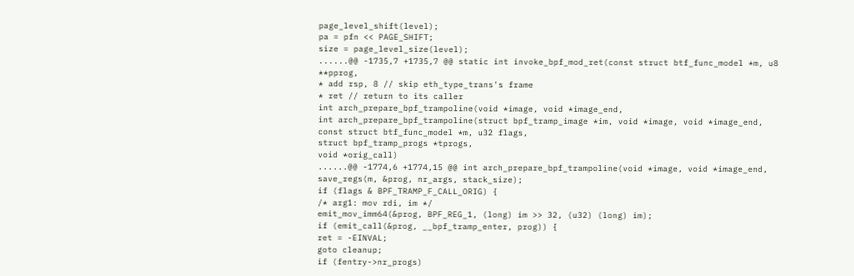page_level_shift(level);
pa = pfn << PAGE_SHIFT;
size = page_level_size(level);
......@@ -1735,7 +1735,7 @@ static int invoke_bpf_mod_ret(const struct btf_func_model *m, u8 **pprog,
* add rsp, 8 // skip eth_type_trans's frame
* ret // return to its caller
int arch_prepare_bpf_trampoline(void *image, void *image_end,
int arch_prepare_bpf_trampoline(struct bpf_tramp_image *im, void *image, void *image_end,
const struct btf_func_model *m, u32 flags,
struct bpf_tramp_progs *tprogs,
void *orig_call)
......@@ -1774,6 +1774,15 @@ int arch_prepare_bpf_trampoline(void *image, void *image_end,
save_regs(m, &prog, nr_args, stack_size);
if (flags & BPF_TRAMP_F_CALL_ORIG) {
/* arg1: mov rdi, im */
emit_mov_imm64(&prog, BPF_REG_1, (long) im >> 32, (u32) (long) im);
if (emit_call(&prog, __bpf_tramp_enter, prog)) {
ret = -EINVAL;
goto cleanup;
if (fentry->nr_progs)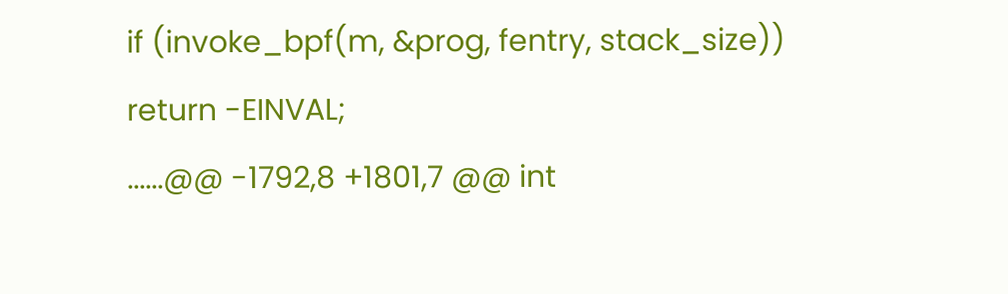if (invoke_bpf(m, &prog, fentry, stack_size))
return -EINVAL;
......@@ -1792,8 +1801,7 @@ int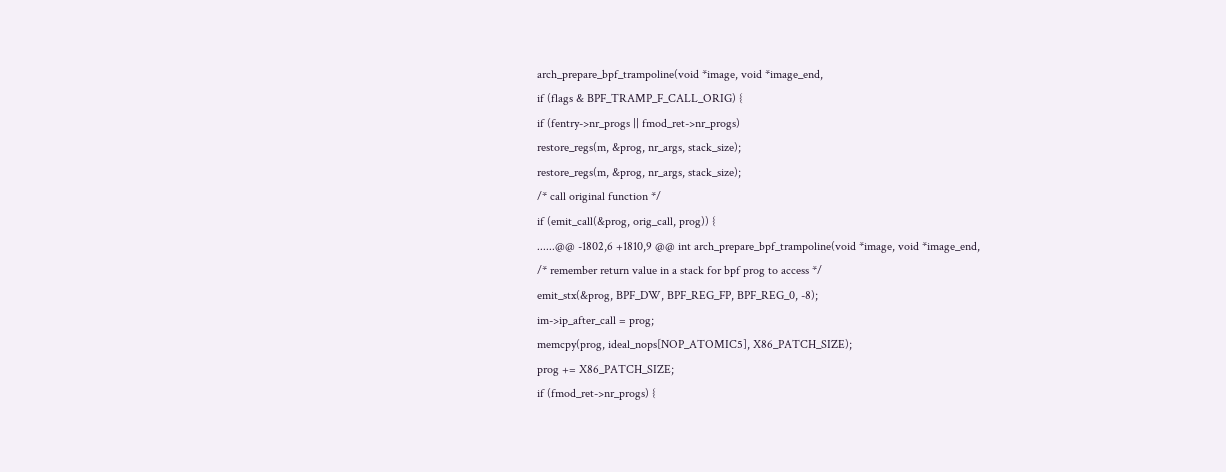arch_prepare_bpf_trampoline(void *image, void *image_end,
if (flags & BPF_TRAMP_F_CALL_ORIG) {
if (fentry->nr_progs || fmod_ret->nr_progs)
restore_regs(m, &prog, nr_args, stack_size);
restore_regs(m, &prog, nr_args, stack_size);
/* call original function */
if (emit_call(&prog, orig_call, prog)) {
......@@ -1802,6 +1810,9 @@ int arch_prepare_bpf_trampoline(void *image, void *image_end,
/* remember return value in a stack for bpf prog to access */
emit_stx(&prog, BPF_DW, BPF_REG_FP, BPF_REG_0, -8);
im->ip_after_call = prog;
memcpy(prog, ideal_nops[NOP_ATOMIC5], X86_PATCH_SIZE);
prog += X86_PATCH_SIZE;
if (fmod_ret->nr_progs) {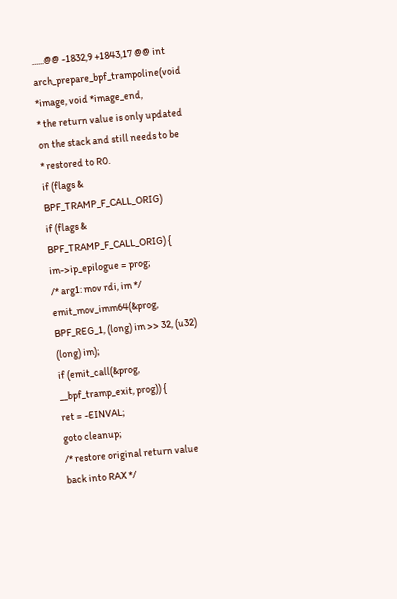......@@ -1832,9 +1843,17 @@ int arch_prepare_bpf_trampoline(void *image, void *image_end,
* the return value is only updated on the stack and still needs to be
* restored to R0.
if (flags & BPF_TRAMP_F_CALL_ORIG)
if (flags & BPF_TRAMP_F_CALL_ORIG) {
im->ip_epilogue = prog;
/* arg1: mov rdi, im */
emit_mov_imm64(&prog, BPF_REG_1, (long) im >> 32, (u32) (long) im);
if (emit_call(&prog, __bpf_tramp_exit, prog)) {
ret = -EINVAL;
goto cleanup;
/* restore original return value back into RAX */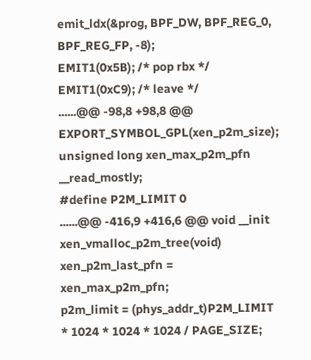emit_ldx(&prog, BPF_DW, BPF_REG_0, BPF_REG_FP, -8);
EMIT1(0x5B); /* pop rbx */
EMIT1(0xC9); /* leave */
......@@ -98,8 +98,8 @@ EXPORT_SYMBOL_GPL(xen_p2m_size);
unsigned long xen_max_p2m_pfn __read_mostly;
#define P2M_LIMIT 0
......@@ -416,9 +416,6 @@ void __init xen_vmalloc_p2m_tree(void)
xen_p2m_last_pfn = xen_max_p2m_pfn;
p2m_limit = (phys_addr_t)P2M_LIMIT * 1024 * 1024 * 1024 / PAGE_SIZE;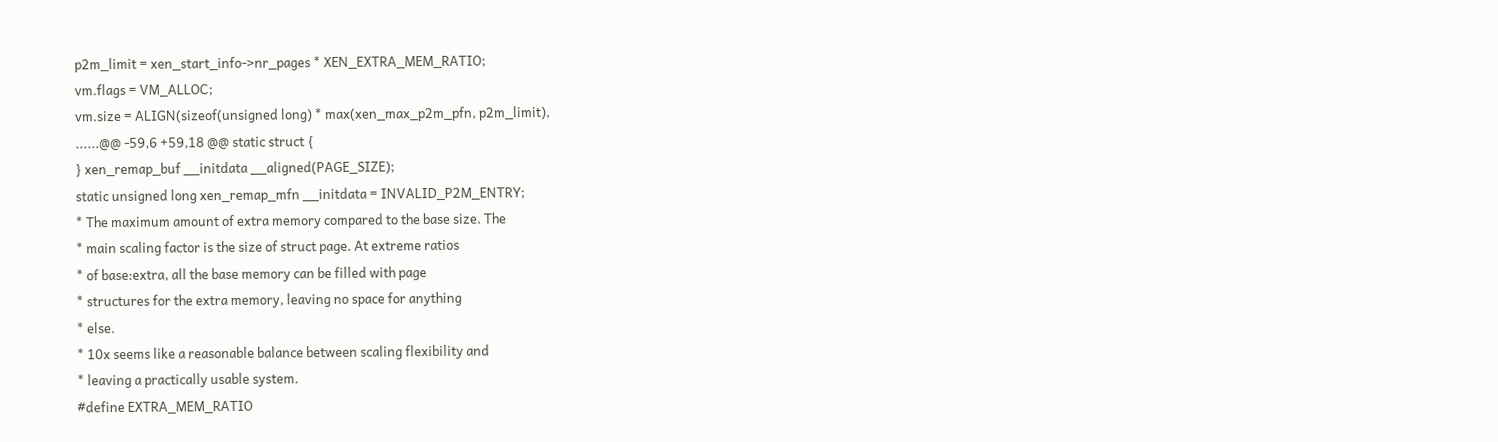p2m_limit = xen_start_info->nr_pages * XEN_EXTRA_MEM_RATIO;
vm.flags = VM_ALLOC;
vm.size = ALIGN(sizeof(unsigned long) * max(xen_max_p2m_pfn, p2m_limit),
......@@ -59,6 +59,18 @@ static struct {
} xen_remap_buf __initdata __aligned(PAGE_SIZE);
static unsigned long xen_remap_mfn __initdata = INVALID_P2M_ENTRY;
* The maximum amount of extra memory compared to the base size. The
* main scaling factor is the size of struct page. At extreme ratios
* of base:extra, all the base memory can be filled with page
* structures for the extra memory, leaving no space for anything
* else.
* 10x seems like a reasonable balance between scaling flexibility and
* leaving a practically usable system.
#define EXTRA_MEM_RATIO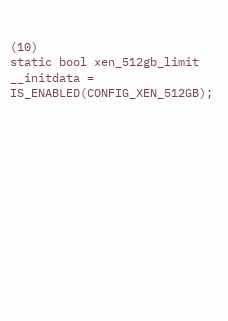(10)
static bool xen_512gb_limit __initdata = IS_ENABLED(CONFIG_XEN_512GB);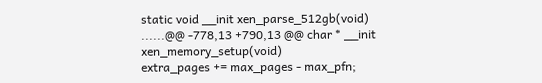static void __init xen_parse_512gb(void)
......@@ -778,13 +790,13 @@ char * __init xen_memory_setup(void)
extra_pages += max_pages - max_pfn;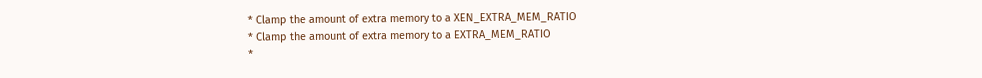* Clamp the amount of extra memory to a XEN_EXTRA_MEM_RATIO
* Clamp the amount of extra memory to a EXTRA_MEM_RATIO
*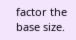factor the base size.